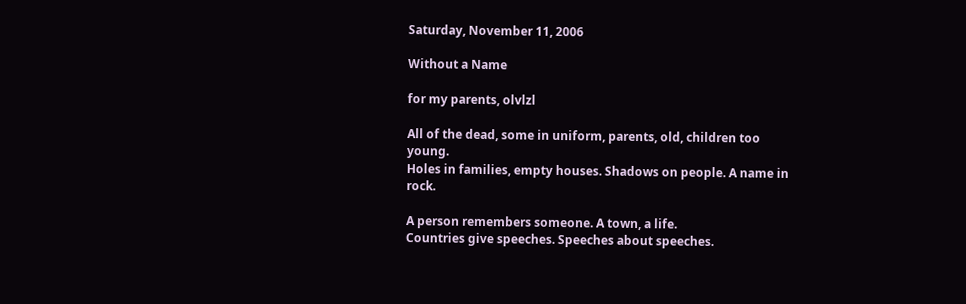Saturday, November 11, 2006

Without a Name

for my parents, olvlzl

All of the dead, some in uniform, parents, old, children too young.
Holes in families, empty houses. Shadows on people. A name in rock.

A person remembers someone. A town, a life.
Countries give speeches. Speeches about speeches.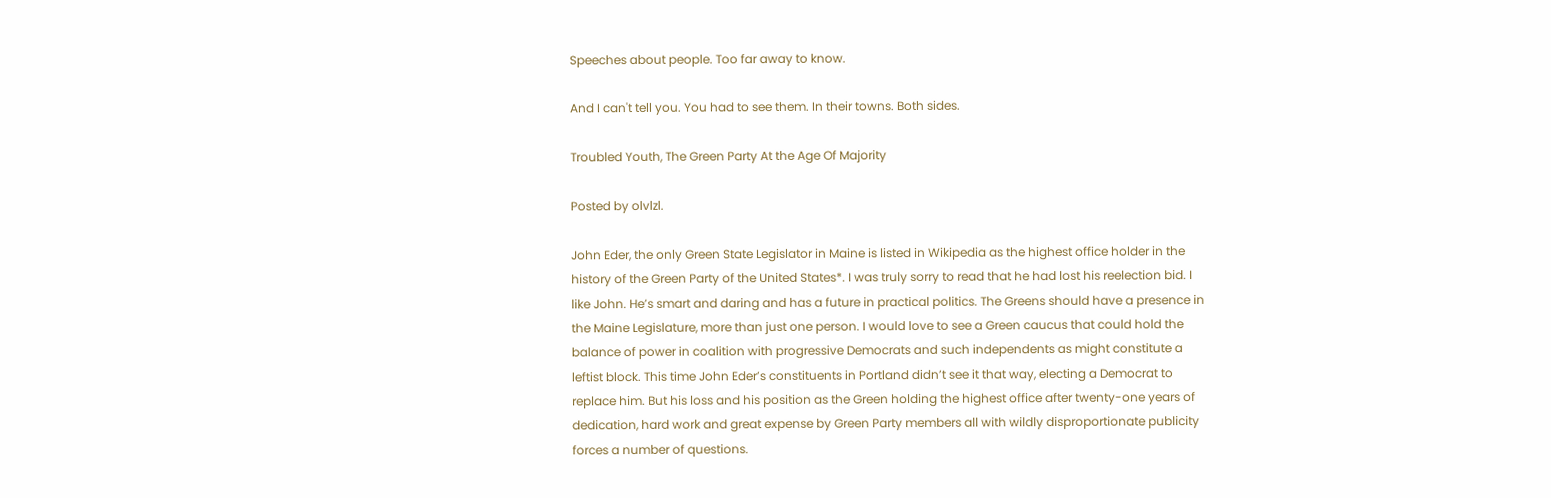Speeches about people. Too far away to know.

And I can't tell you. You had to see them. In their towns. Both sides.

Troubled Youth, The Green Party At the Age Of Majority

Posted by olvlzl.

John Eder, the only Green State Legislator in Maine is listed in Wikipedia as the highest office holder in the history of the Green Party of the United States*. I was truly sorry to read that he had lost his reelection bid. I like John. He’s smart and daring and has a future in practical politics. The Greens should have a presence in the Maine Legislature, more than just one person. I would love to see a Green caucus that could hold the balance of power in coalition with progressive Democrats and such independents as might constitute a leftist block. This time John Eder’s constituents in Portland didn’t see it that way, electing a Democrat to replace him. But his loss and his position as the Green holding the highest office after twenty-one years of dedication, hard work and great expense by Green Party members all with wildly disproportionate publicity forces a number of questions.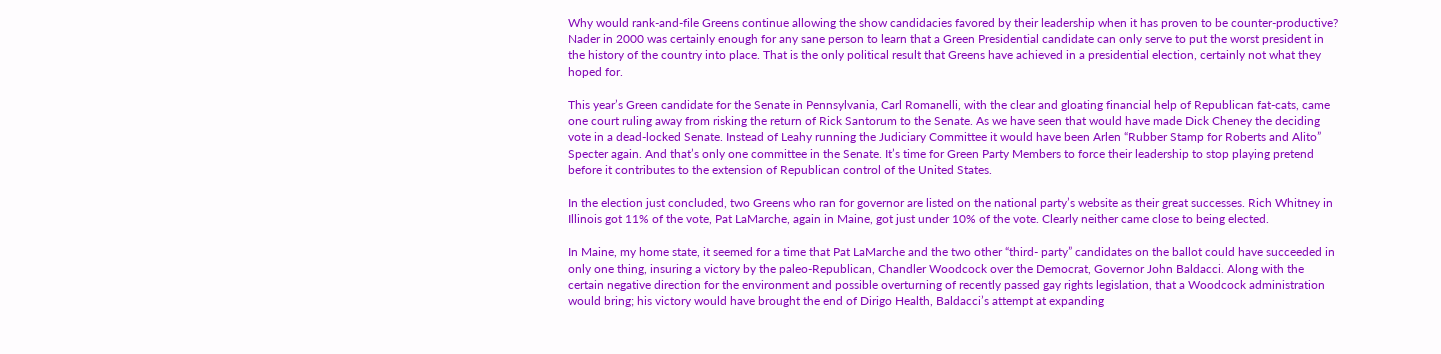Why would rank-and-file Greens continue allowing the show candidacies favored by their leadership when it has proven to be counter-productive? Nader in 2000 was certainly enough for any sane person to learn that a Green Presidential candidate can only serve to put the worst president in the history of the country into place. That is the only political result that Greens have achieved in a presidential election, certainly not what they hoped for.

This year’s Green candidate for the Senate in Pennsylvania, Carl Romanelli, with the clear and gloating financial help of Republican fat-cats, came one court ruling away from risking the return of Rick Santorum to the Senate. As we have seen that would have made Dick Cheney the deciding vote in a dead-locked Senate. Instead of Leahy running the Judiciary Committee it would have been Arlen “Rubber Stamp for Roberts and Alito” Specter again. And that’s only one committee in the Senate. It’s time for Green Party Members to force their leadership to stop playing pretend before it contributes to the extension of Republican control of the United States.

In the election just concluded, two Greens who ran for governor are listed on the national party’s website as their great successes. Rich Whitney in Illinois got 11% of the vote, Pat LaMarche, again in Maine, got just under 10% of the vote. Clearly neither came close to being elected.

In Maine, my home state, it seemed for a time that Pat LaMarche and the two other “third- party” candidates on the ballot could have succeeded in only one thing, insuring a victory by the paleo-Republican, Chandler Woodcock over the Democrat, Governor John Baldacci. Along with the certain negative direction for the environment and possible overturning of recently passed gay rights legislation, that a Woodcock administration would bring; his victory would have brought the end of Dirigo Health, Baldacci’s attempt at expanding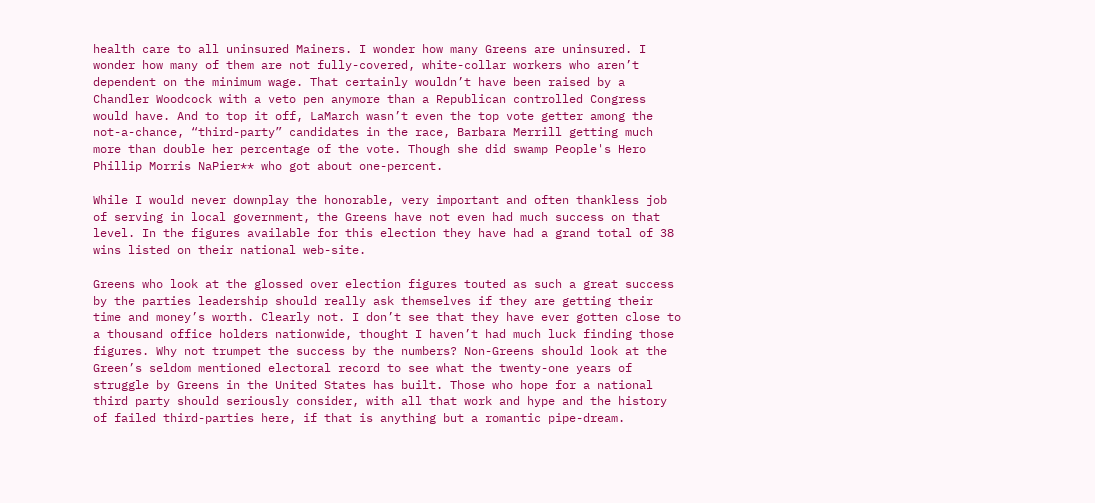health care to all uninsured Mainers. I wonder how many Greens are uninsured. I wonder how many of them are not fully-covered, white-collar workers who aren’t dependent on the minimum wage. That certainly wouldn’t have been raised by a Chandler Woodcock with a veto pen anymore than a Republican controlled Congress would have. And to top it off, LaMarch wasn’t even the top vote getter among the not-a-chance, “third-party” candidates in the race, Barbara Merrill getting much more than double her percentage of the vote. Though she did swamp People's Hero Phillip Morris NaPier** who got about one-percent.

While I would never downplay the honorable, very important and often thankless job of serving in local government, the Greens have not even had much success on that level. In the figures available for this election they have had a grand total of 38 wins listed on their national web-site.

Greens who look at the glossed over election figures touted as such a great success by the parties leadership should really ask themselves if they are getting their time and money’s worth. Clearly not. I don’t see that they have ever gotten close to a thousand office holders nationwide, thought I haven’t had much luck finding those figures. Why not trumpet the success by the numbers? Non-Greens should look at the Green’s seldom mentioned electoral record to see what the twenty-one years of struggle by Greens in the United States has built. Those who hope for a national third party should seriously consider, with all that work and hype and the history of failed third-parties here, if that is anything but a romantic pipe-dream.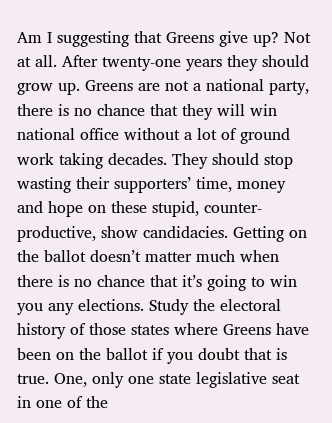Am I suggesting that Greens give up? Not at all. After twenty-one years they should grow up. Greens are not a national party, there is no chance that they will win national office without a lot of ground work taking decades. They should stop wasting their supporters’ time, money and hope on these stupid, counter-productive, show candidacies. Getting on the ballot doesn’t matter much when there is no chance that it’s going to win you any elections. Study the electoral history of those states where Greens have been on the ballot if you doubt that is true. One, only one state legislative seat in one of the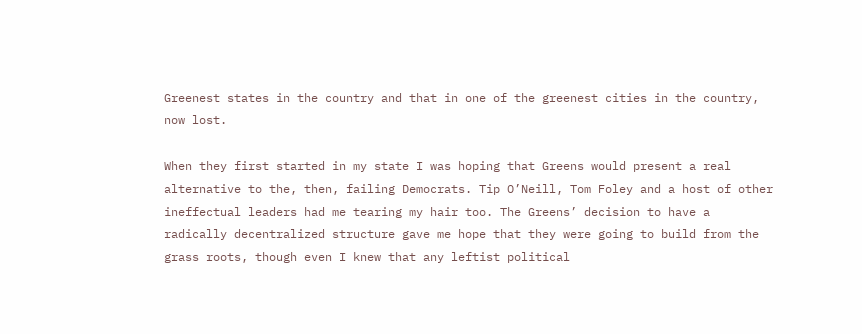Greenest states in the country and that in one of the greenest cities in the country, now lost.

When they first started in my state I was hoping that Greens would present a real alternative to the, then, failing Democrats. Tip O’Neill, Tom Foley and a host of other ineffectual leaders had me tearing my hair too. The Greens’ decision to have a radically decentralized structure gave me hope that they were going to build from the grass roots, though even I knew that any leftist political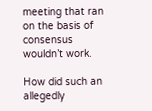meeting that ran on the basis of consensus wouldn’t work.

How did such an allegedly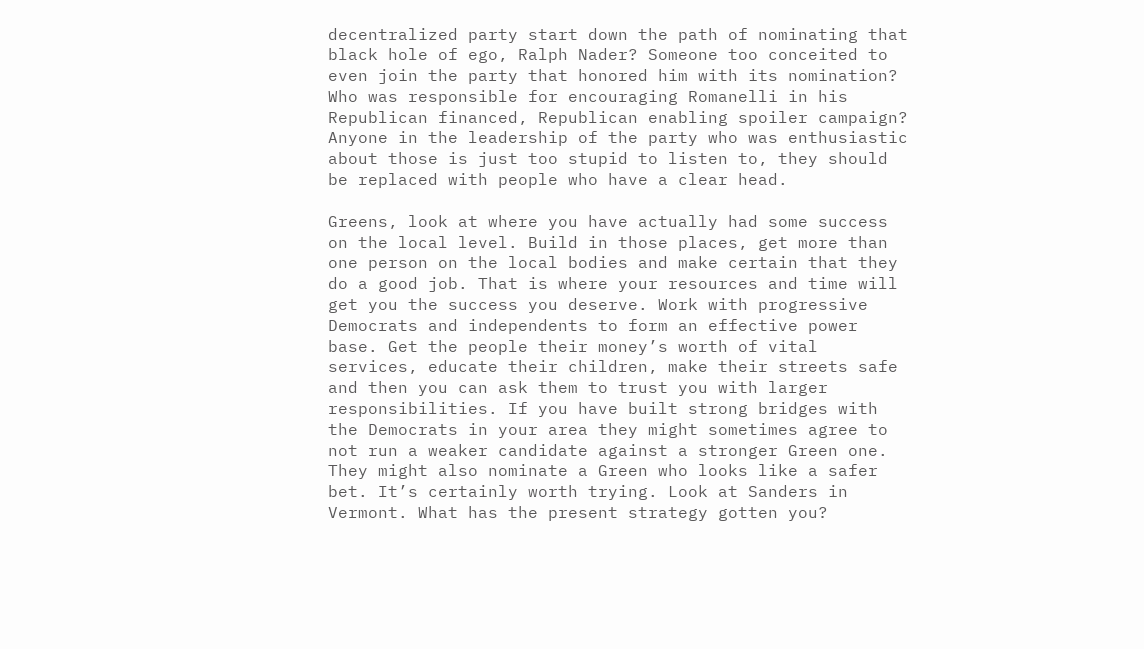decentralized party start down the path of nominating that black hole of ego, Ralph Nader? Someone too conceited to even join the party that honored him with its nomination? Who was responsible for encouraging Romanelli in his Republican financed, Republican enabling spoiler campaign? Anyone in the leadership of the party who was enthusiastic about those is just too stupid to listen to, they should be replaced with people who have a clear head.

Greens, look at where you have actually had some success on the local level. Build in those places, get more than one person on the local bodies and make certain that they do a good job. That is where your resources and time will get you the success you deserve. Work with progressive Democrats and independents to form an effective power base. Get the people their money’s worth of vital services, educate their children, make their streets safe and then you can ask them to trust you with larger responsibilities. If you have built strong bridges with the Democrats in your area they might sometimes agree to not run a weaker candidate against a stronger Green one. They might also nominate a Green who looks like a safer bet. It’s certainly worth trying. Look at Sanders in Vermont. What has the present strategy gotten you?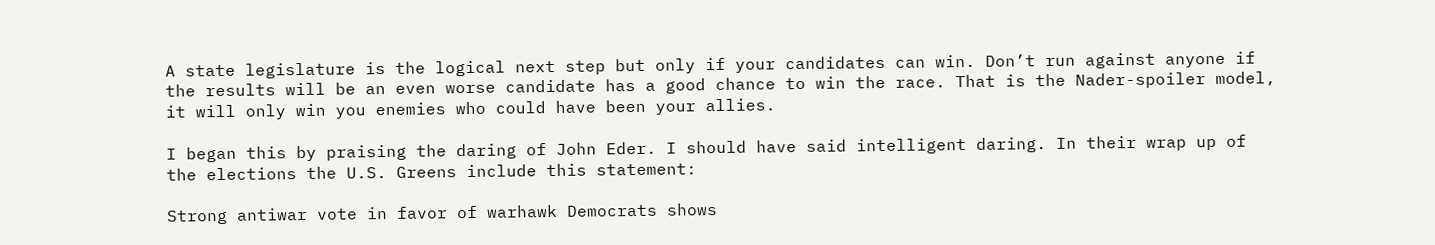A state legislature is the logical next step but only if your candidates can win. Don’t run against anyone if the results will be an even worse candidate has a good chance to win the race. That is the Nader-spoiler model, it will only win you enemies who could have been your allies.

I began this by praising the daring of John Eder. I should have said intelligent daring. In their wrap up of the elections the U.S. Greens include this statement:

Strong antiwar vote in favor of warhawk Democrats shows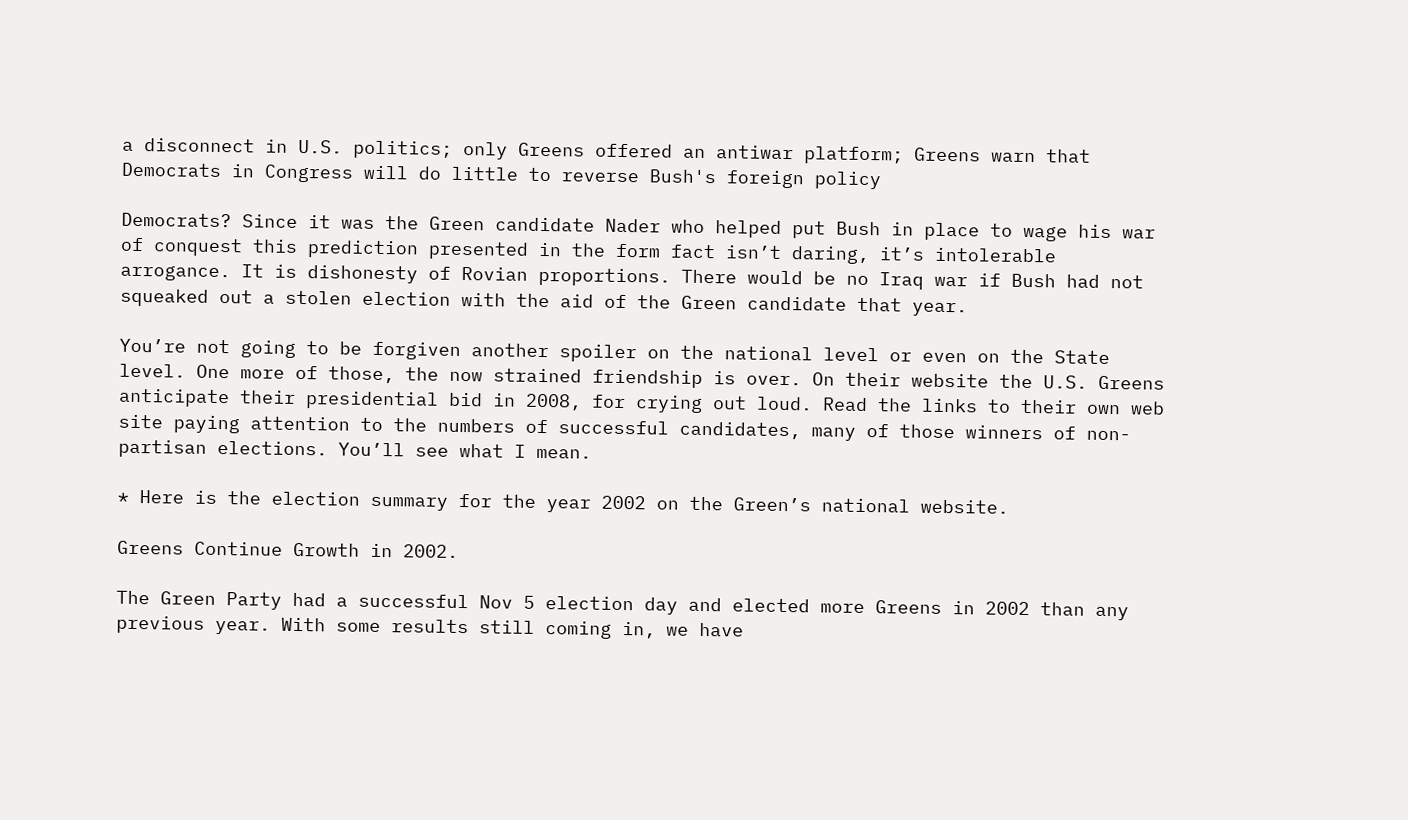a disconnect in U.S. politics; only Greens offered an antiwar platform; Greens warn that Democrats in Congress will do little to reverse Bush's foreign policy

Democrats? Since it was the Green candidate Nader who helped put Bush in place to wage his war of conquest this prediction presented in the form fact isn’t daring, it’s intolerable arrogance. It is dishonesty of Rovian proportions. There would be no Iraq war if Bush had not squeaked out a stolen election with the aid of the Green candidate that year.

You’re not going to be forgiven another spoiler on the national level or even on the State level. One more of those, the now strained friendship is over. On their website the U.S. Greens anticipate their presidential bid in 2008, for crying out loud. Read the links to their own web site paying attention to the numbers of successful candidates, many of those winners of non-partisan elections. You’ll see what I mean.

* Here is the election summary for the year 2002 on the Green’s national website.

Greens Continue Growth in 2002.

The Green Party had a successful Nov 5 election day and elected more Greens in 2002 than any previous year. With some results still coming in, we have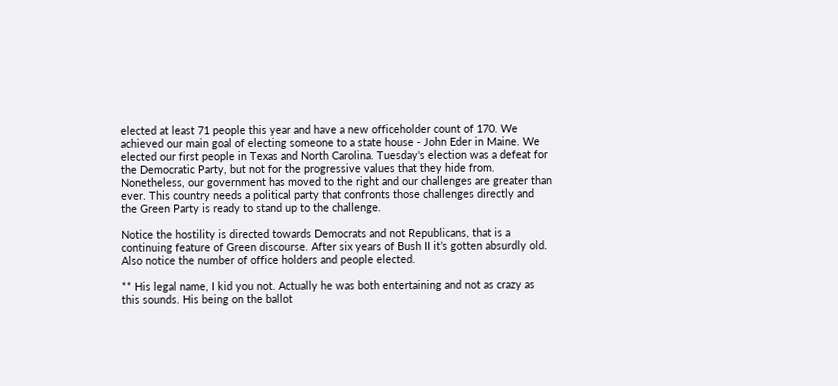elected at least 71 people this year and have a new officeholder count of 170. We achieved our main goal of electing someone to a state house - John Eder in Maine. We elected our first people in Texas and North Carolina. Tuesday's election was a defeat for the Democratic Party, but not for the progressive values that they hide from. Nonetheless, our government has moved to the right and our challenges are greater than ever. This country needs a political party that confronts those challenges directly and the Green Party is ready to stand up to the challenge.

Notice the hostility is directed towards Democrats and not Republicans, that is a continuing feature of Green discourse. After six years of Bush II it’s gotten absurdly old. Also notice the number of office holders and people elected.

** His legal name, I kid you not. Actually he was both entertaining and not as crazy as this sounds. His being on the ballot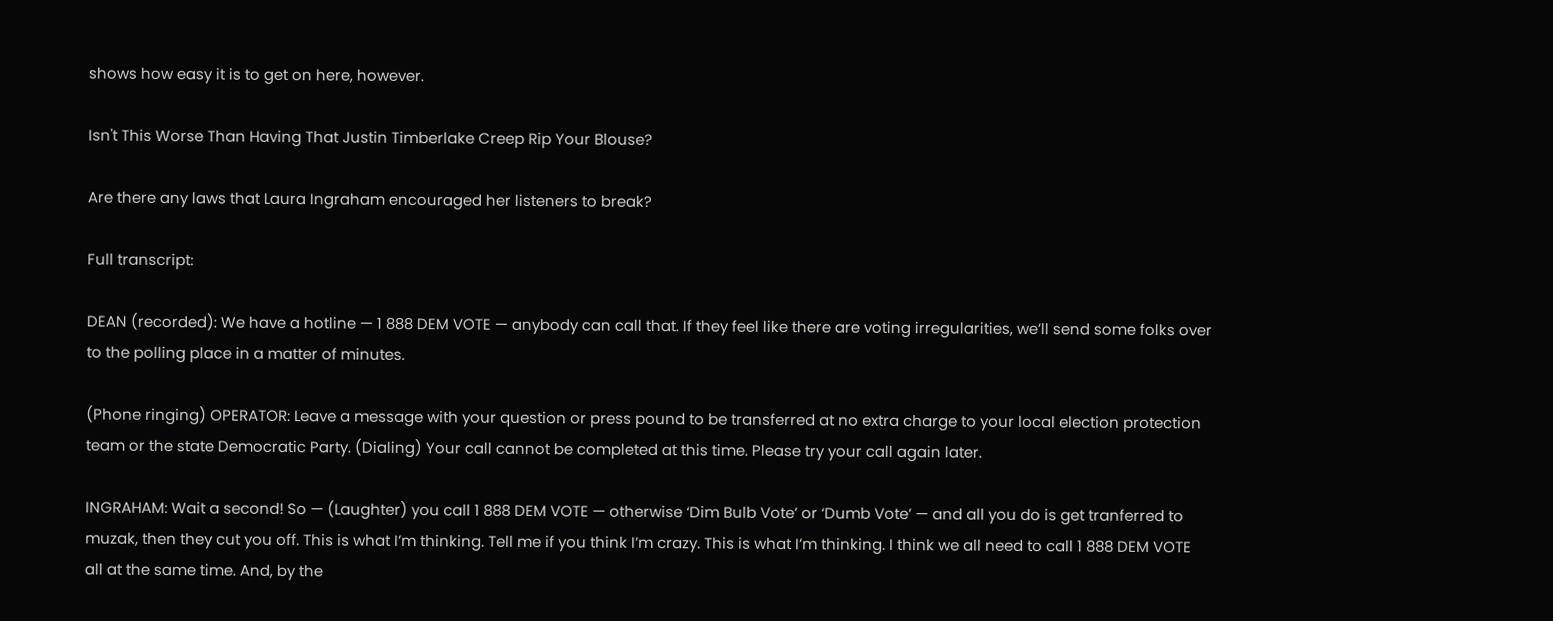shows how easy it is to get on here, however.

Isn't This Worse Than Having That Justin Timberlake Creep Rip Your Blouse?

Are there any laws that Laura Ingraham encouraged her listeners to break?

Full transcript:

DEAN (recorded): We have a hotline — 1 888 DEM VOTE — anybody can call that. If they feel like there are voting irregularities, we’ll send some folks over to the polling place in a matter of minutes.

(Phone ringing) OPERATOR: Leave a message with your question or press pound to be transferred at no extra charge to your local election protection team or the state Democratic Party. (Dialing) Your call cannot be completed at this time. Please try your call again later.

INGRAHAM: Wait a second! So — (Laughter) you call 1 888 DEM VOTE — otherwise ‘Dim Bulb Vote’ or ‘Dumb Vote’ — and all you do is get tranferred to muzak, then they cut you off. This is what I’m thinking. Tell me if you think I’m crazy. This is what I’m thinking. I think we all need to call 1 888 DEM VOTE all at the same time. And, by the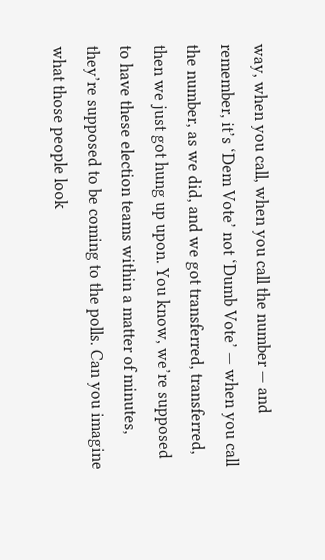way, when you call, when you call the number — and remember, it’s ‘Dem Vote’ not ‘Dumb Vote’ — when you call the number, as we did, and we got transferred, transferred, then we just got hung up upon. You know, we’re supposed to have these election teams within a matter of minutes, they’re supposed to be coming to the polls. Can you imagine what those people look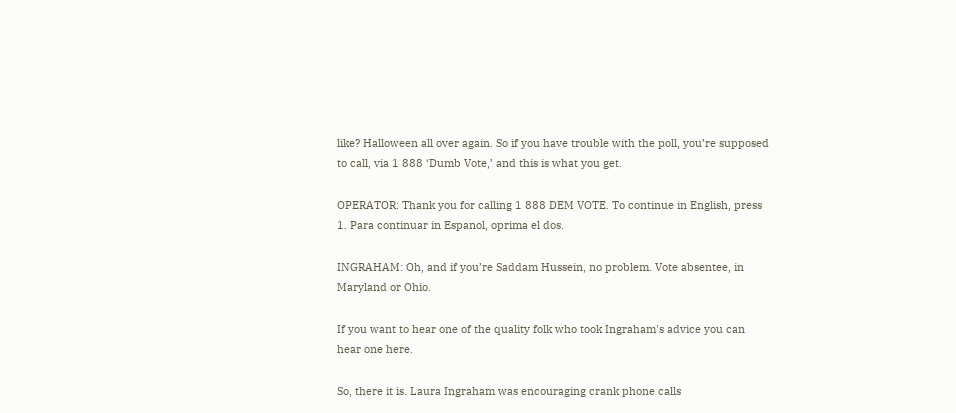like? Halloween all over again. So if you have trouble with the poll, you’re supposed to call, via 1 888 ‘Dumb Vote,’ and this is what you get.

OPERATOR: Thank you for calling 1 888 DEM VOTE. To continue in English, press 1. Para continuar in Espanol, oprima el dos.

INGRAHAM: Oh, and if you’re Saddam Hussein, no problem. Vote absentee, in Maryland or Ohio.

If you want to hear one of the quality folk who took Ingraham's advice you can hear one here.

So, there it is. Laura Ingraham was encouraging crank phone calls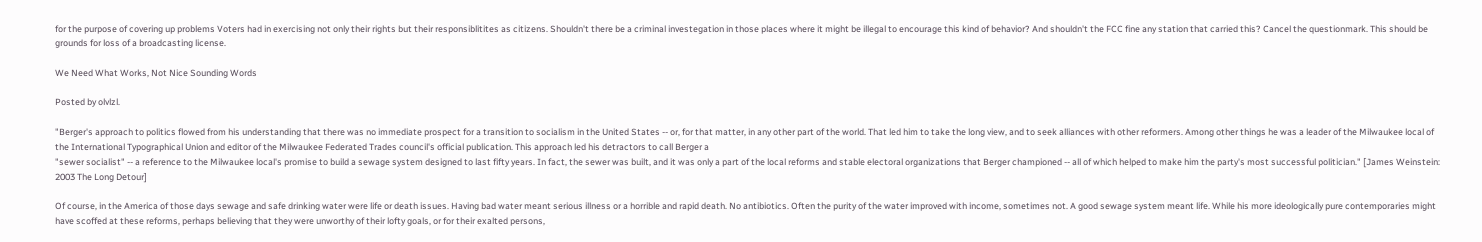for the purpose of covering up problems Voters had in exercising not only their rights but their responsiblitites as citizens. Shouldn't there be a criminal investegation in those places where it might be illegal to encourage this kind of behavior? And shouldn't the FCC fine any station that carried this? Cancel the questionmark. This should be grounds for loss of a broadcasting license.

We Need What Works, Not Nice Sounding Words

Posted by olvlzl.

"Berger's approach to politics flowed from his understanding that there was no immediate prospect for a transition to socialism in the United States -- or, for that matter, in any other part of the world. That led him to take the long view, and to seek alliances with other reformers. Among other things he was a leader of the Milwaukee local of the International Typographical Union and editor of the Milwaukee Federated Trades council's official publication. This approach led his detractors to call Berger a
"sewer socialist" -- a reference to the Milwaukee local's promise to build a sewage system designed to last fifty years. In fact, the sewer was built, and it was only a part of the local reforms and stable electoral organizations that Berger championed -- all of which helped to make him the party's most successful politician." [James Weinstein: 2003 The Long Detour]

Of course, in the America of those days sewage and safe drinking water were life or death issues. Having bad water meant serious illness or a horrible and rapid death. No antibiotics. Often the purity of the water improved with income, sometimes not. A good sewage system meant life. While his more ideologically pure contemporaries might have scoffed at these reforms, perhaps believing that they were unworthy of their lofty goals, or for their exalted persons,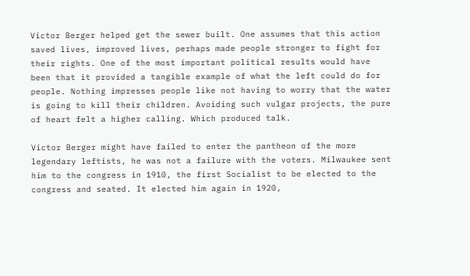Victor Berger helped get the sewer built. One assumes that this action saved lives, improved lives, perhaps made people stronger to fight for their rights. One of the most important political results would have been that it provided a tangible example of what the left could do for people. Nothing impresses people like not having to worry that the water is going to kill their children. Avoiding such vulgar projects, the pure of heart felt a higher calling. Which produced talk.

Victor Berger might have failed to enter the pantheon of the more legendary leftists, he was not a failure with the voters. Milwaukee sent him to the congress in 1910, the first Socialist to be elected to the congress and seated. It elected him again in 1920,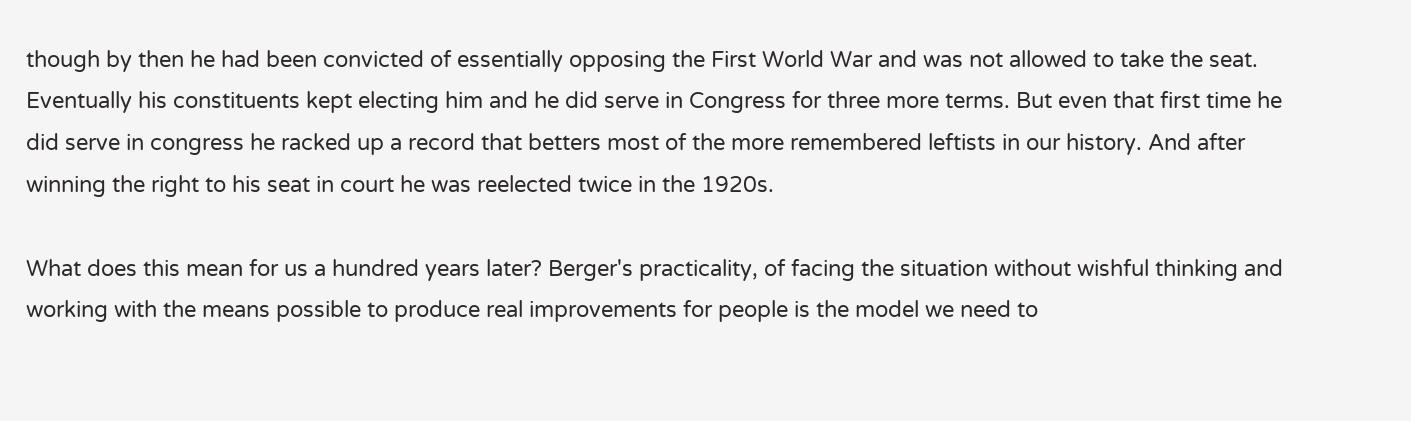though by then he had been convicted of essentially opposing the First World War and was not allowed to take the seat. Eventually his constituents kept electing him and he did serve in Congress for three more terms. But even that first time he did serve in congress he racked up a record that betters most of the more remembered leftists in our history. And after winning the right to his seat in court he was reelected twice in the 1920s.

What does this mean for us a hundred years later? Berger's practicality, of facing the situation without wishful thinking and working with the means possible to produce real improvements for people is the model we need to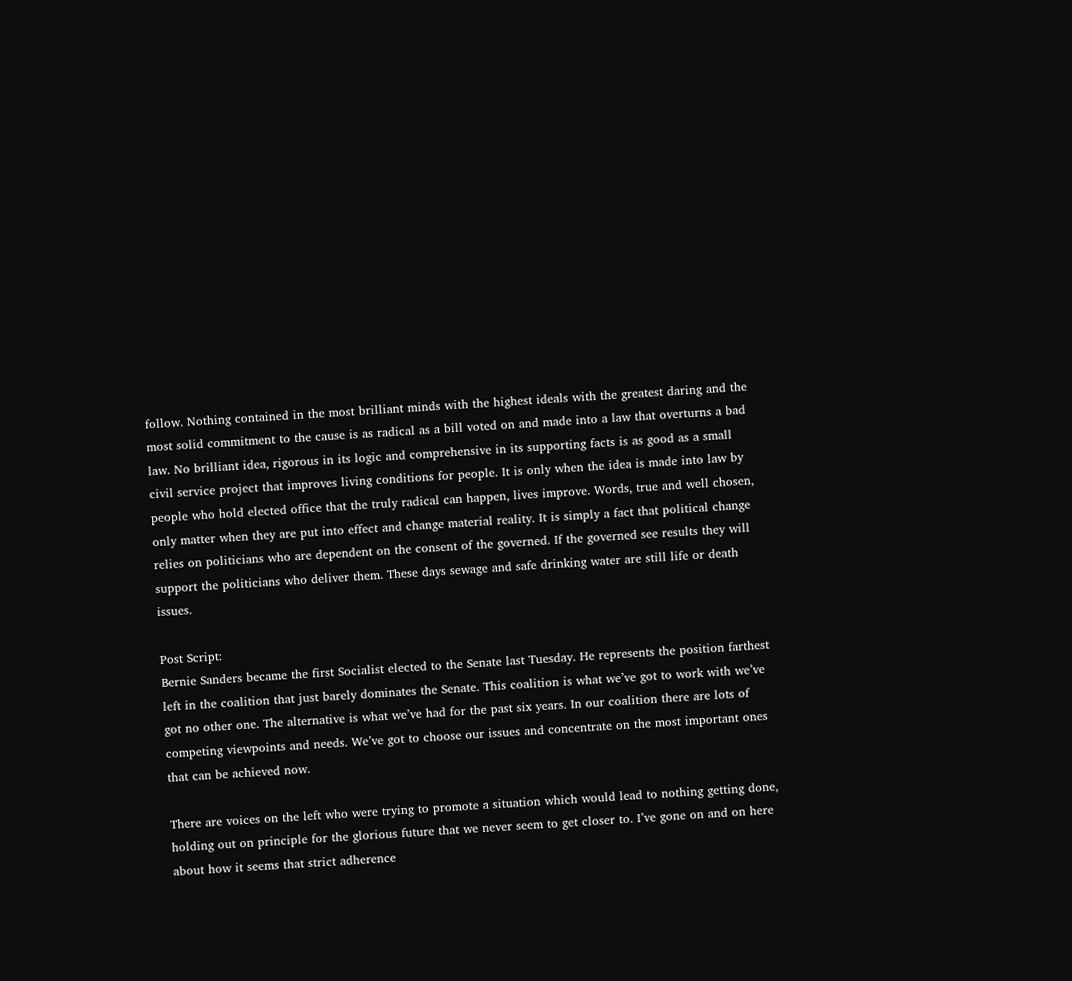follow. Nothing contained in the most brilliant minds with the highest ideals with the greatest daring and the most solid commitment to the cause is as radical as a bill voted on and made into a law that overturns a bad law. No brilliant idea, rigorous in its logic and comprehensive in its supporting facts is as good as a small civil service project that improves living conditions for people. It is only when the idea is made into law by people who hold elected office that the truly radical can happen, lives improve. Words, true and well chosen, only matter when they are put into effect and change material reality. It is simply a fact that political change relies on politicians who are dependent on the consent of the governed. If the governed see results they will support the politicians who deliver them. These days sewage and safe drinking water are still life or death issues.

Post Script:
Bernie Sanders became the first Socialist elected to the Senate last Tuesday. He represents the position farthest left in the coalition that just barely dominates the Senate. This coalition is what we’ve got to work with we’ve got no other one. The alternative is what we’ve had for the past six years. In our coalition there are lots of competing viewpoints and needs. We’ve got to choose our issues and concentrate on the most important ones that can be achieved now.

There are voices on the left who were trying to promote a situation which would lead to nothing getting done, holding out on principle for the glorious future that we never seem to get closer to. I’ve gone on and on here about how it seems that strict adherence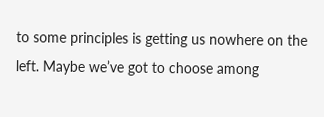to some principles is getting us nowhere on the left. Maybe we’ve got to choose among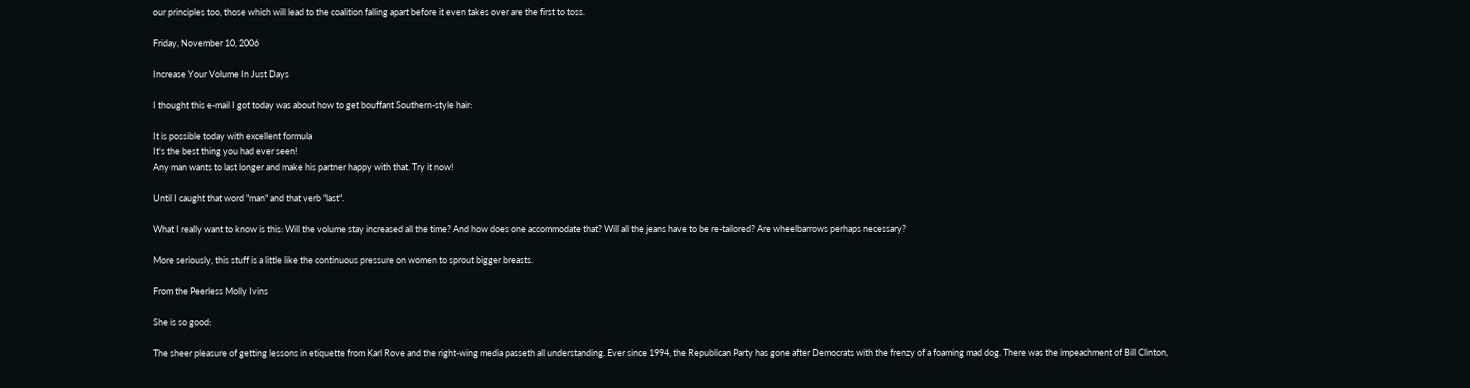our principles too, those which will lead to the coalition falling apart before it even takes over are the first to toss.

Friday, November 10, 2006

Increase Your Volume In Just Days

I thought this e-mail I got today was about how to get bouffant Southern-style hair:

It is possible today with excellent formula
It's the best thing you had ever seen!
Any man wants to last longer and make his partner happy with that. Try it now!

Until I caught that word "man" and that verb "last".

What I really want to know is this: Will the volume stay increased all the time? And how does one accommodate that? Will all the jeans have to be re-tailored? Are wheelbarrows perhaps necessary?

More seriously, this stuff is a little like the continuous pressure on women to sprout bigger breasts.

From the Peerless Molly Ivins

She is so good:

The sheer pleasure of getting lessons in etiquette from Karl Rove and the right-wing media passeth all understanding. Ever since 1994, the Republican Party has gone after Democrats with the frenzy of a foaming mad dog. There was the impeachment of Bill Clinton,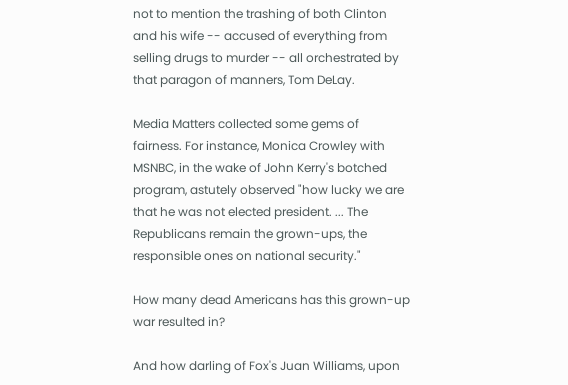not to mention the trashing of both Clinton and his wife -- accused of everything from selling drugs to murder -- all orchestrated by that paragon of manners, Tom DeLay.

Media Matters collected some gems of fairness. For instance, Monica Crowley with MSNBC, in the wake of John Kerry's botched program, astutely observed "how lucky we are that he was not elected president. ... The Republicans remain the grown-ups, the responsible ones on national security."

How many dead Americans has this grown-up war resulted in?

And how darling of Fox's Juan Williams, upon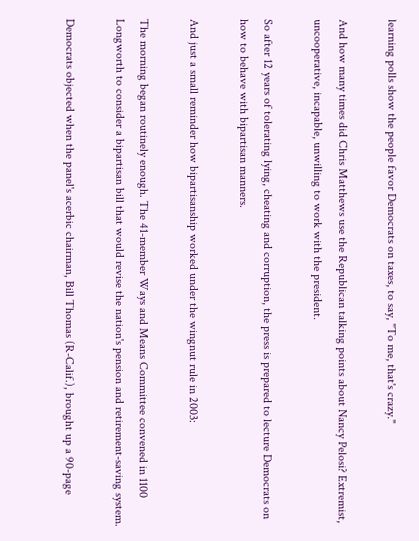learning polls show the people favor Democrats on taxes, to say, "To me, that's crazy."

And how many times did Chris Matthews use the Republican talking points about Nancy Pelosi? Extremist, uncooperative, incapable, unwilling to work with the president.

So after 12 years of tolerating lying, cheating and corruption, the press is prepared to lecture Democrats on how to behave with bipartisan manners.

And just a small reminder how bipartisanship worked under the wingnut rule in 2003:

The morning began routinely enough. The 41-member Ways and Means Committee convened in 1100 Longworth to consider a bipartisan bill that would revise the nation's pension and retirement-saving system.

Democrats objected when the panel's acerbic chairman, Bill Thomas (R-Calif.), brought up a 90-page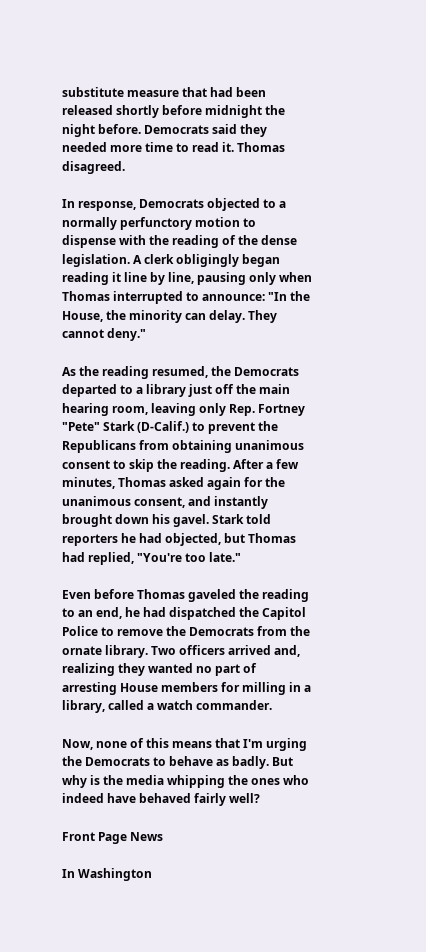substitute measure that had been released shortly before midnight the night before. Democrats said they needed more time to read it. Thomas disagreed.

In response, Democrats objected to a normally perfunctory motion to dispense with the reading of the dense legislation. A clerk obligingly began reading it line by line, pausing only when Thomas interrupted to announce: "In the House, the minority can delay. They cannot deny."

As the reading resumed, the Democrats departed to a library just off the main hearing room, leaving only Rep. Fortney "Pete" Stark (D-Calif.) to prevent the Republicans from obtaining unanimous consent to skip the reading. After a few minutes, Thomas asked again for the unanimous consent, and instantly brought down his gavel. Stark told reporters he had objected, but Thomas had replied, "You're too late."

Even before Thomas gaveled the reading to an end, he had dispatched the Capitol Police to remove the Democrats from the ornate library. Two officers arrived and, realizing they wanted no part of arresting House members for milling in a library, called a watch commander.

Now, none of this means that I'm urging the Democrats to behave as badly. But why is the media whipping the ones who indeed have behaved fairly well?

Front Page News

In Washington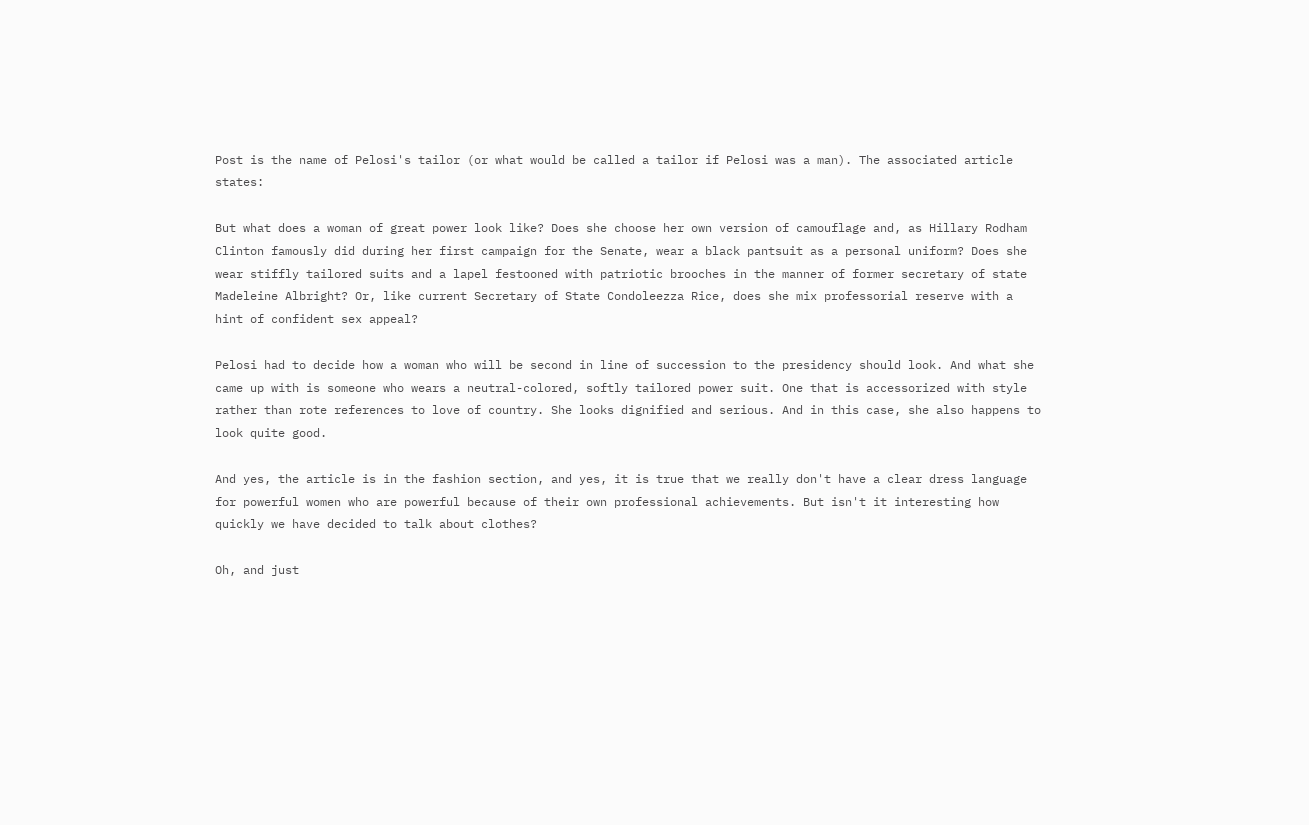Post is the name of Pelosi's tailor (or what would be called a tailor if Pelosi was a man). The associated article states:

But what does a woman of great power look like? Does she choose her own version of camouflage and, as Hillary Rodham Clinton famously did during her first campaign for the Senate, wear a black pantsuit as a personal uniform? Does she wear stiffly tailored suits and a lapel festooned with patriotic brooches in the manner of former secretary of state Madeleine Albright? Or, like current Secretary of State Condoleezza Rice, does she mix professorial reserve with a hint of confident sex appeal?

Pelosi had to decide how a woman who will be second in line of succession to the presidency should look. And what she came up with is someone who wears a neutral-colored, softly tailored power suit. One that is accessorized with style rather than rote references to love of country. She looks dignified and serious. And in this case, she also happens to look quite good.

And yes, the article is in the fashion section, and yes, it is true that we really don't have a clear dress language for powerful women who are powerful because of their own professional achievements. But isn't it interesting how quickly we have decided to talk about clothes?

Oh, and just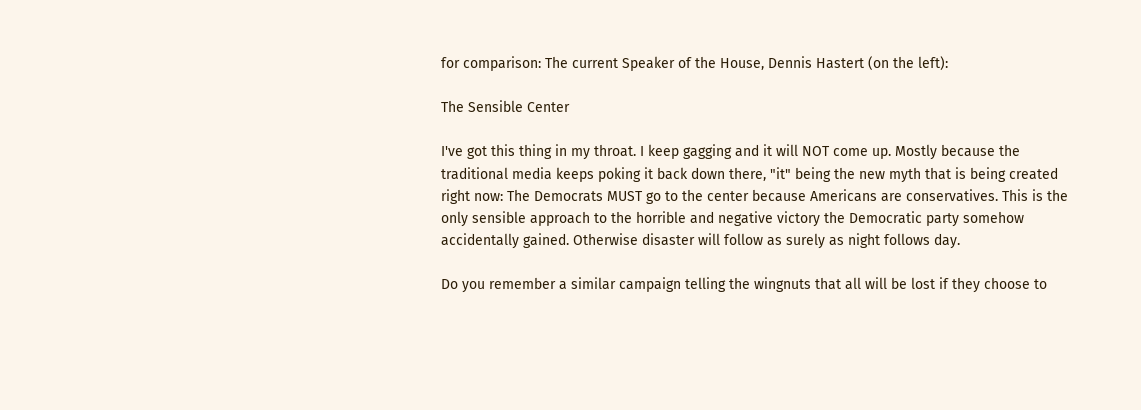for comparison: The current Speaker of the House, Dennis Hastert (on the left):

The Sensible Center

I've got this thing in my throat. I keep gagging and it will NOT come up. Mostly because the traditional media keeps poking it back down there, "it" being the new myth that is being created right now: The Democrats MUST go to the center because Americans are conservatives. This is the only sensible approach to the horrible and negative victory the Democratic party somehow accidentally gained. Otherwise disaster will follow as surely as night follows day.

Do you remember a similar campaign telling the wingnuts that all will be lost if they choose to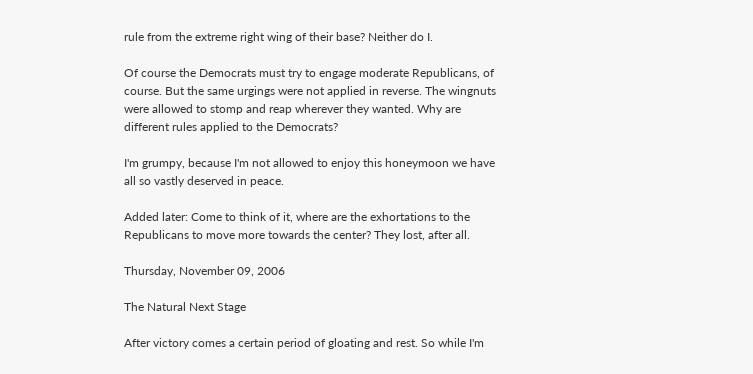rule from the extreme right wing of their base? Neither do I.

Of course the Democrats must try to engage moderate Republicans, of course. But the same urgings were not applied in reverse. The wingnuts were allowed to stomp and reap wherever they wanted. Why are different rules applied to the Democrats?

I'm grumpy, because I'm not allowed to enjoy this honeymoon we have all so vastly deserved in peace.

Added later: Come to think of it, where are the exhortations to the Republicans to move more towards the center? They lost, after all.

Thursday, November 09, 2006

The Natural Next Stage

After victory comes a certain period of gloating and rest. So while I'm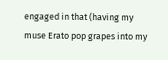engaged in that (having my muse Erato pop grapes into my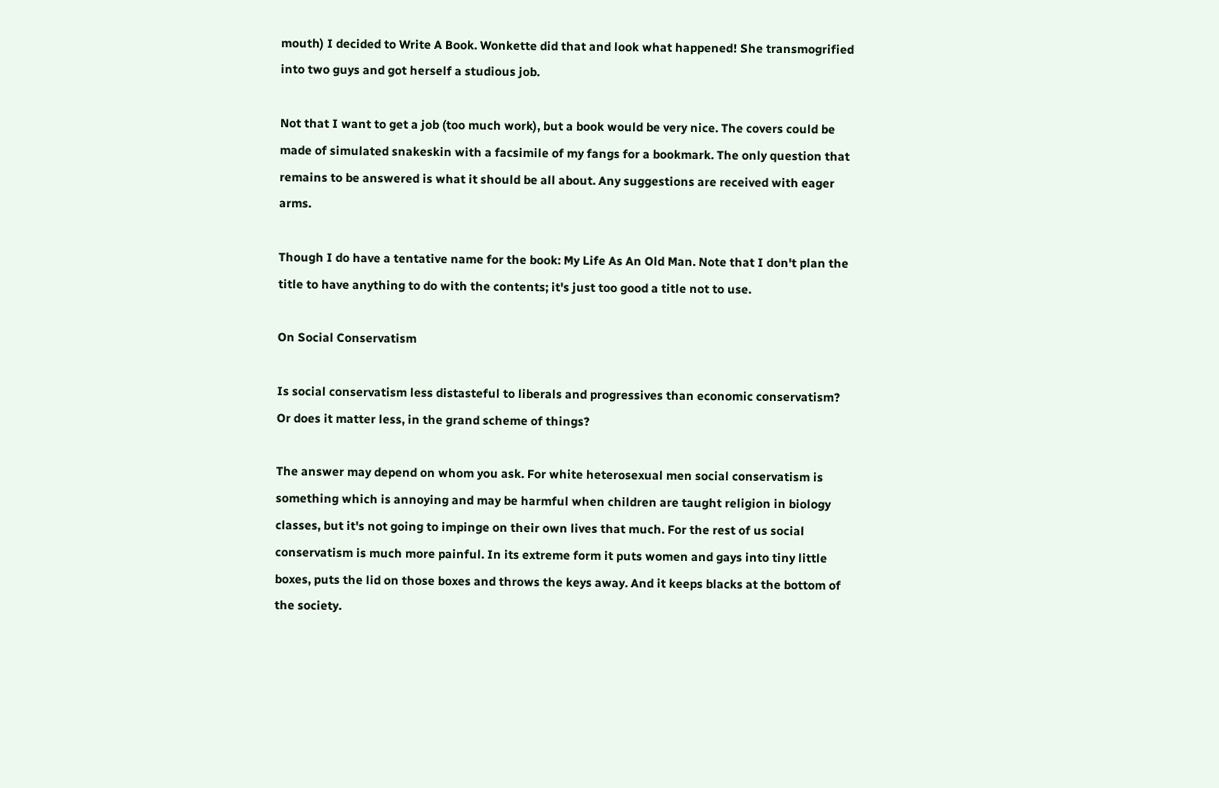mouth) I decided to Write A Book. Wonkette did that and look what happened! She transmogrified into two guys and got herself a studious job.

Not that I want to get a job (too much work), but a book would be very nice. The covers could be made of simulated snakeskin with a facsimile of my fangs for a bookmark. The only question that remains to be answered is what it should be all about. Any suggestions are received with eager arms.

Though I do have a tentative name for the book: My Life As An Old Man. Note that I don't plan the title to have anything to do with the contents; it's just too good a title not to use.

On Social Conservatism

Is social conservatism less distasteful to liberals and progressives than economic conservatism? Or does it matter less, in the grand scheme of things?

The answer may depend on whom you ask. For white heterosexual men social conservatism is something which is annoying and may be harmful when children are taught religion in biology classes, but it's not going to impinge on their own lives that much. For the rest of us social conservatism is much more painful. In its extreme form it puts women and gays into tiny little boxes, puts the lid on those boxes and throws the keys away. And it keeps blacks at the bottom of the society.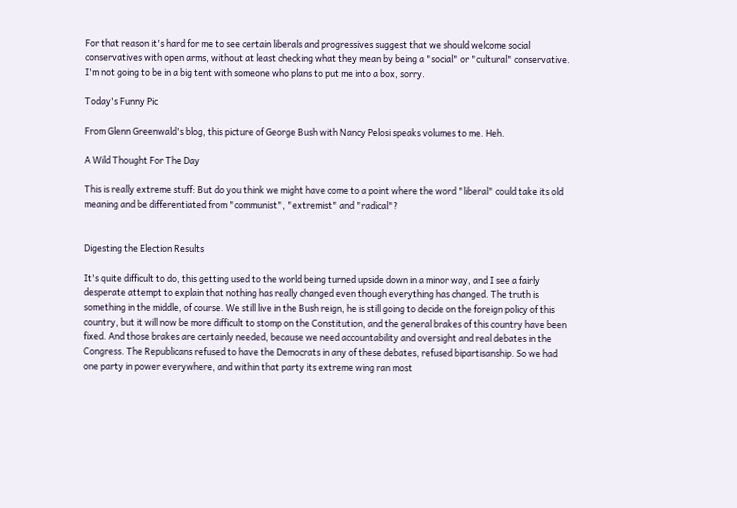For that reason it's hard for me to see certain liberals and progressives suggest that we should welcome social conservatives with open arms, without at least checking what they mean by being a "social" or "cultural" conservative. I'm not going to be in a big tent with someone who plans to put me into a box, sorry.

Today's Funny Pic

From Glenn Greenwald's blog, this picture of George Bush with Nancy Pelosi speaks volumes to me. Heh.

A Wild Thought For The Day

This is really extreme stuff: But do you think we might have come to a point where the word "liberal" could take its old meaning and be differentiated from "communist", "extremist" and "radical"?


Digesting the Election Results

It's quite difficult to do, this getting used to the world being turned upside down in a minor way, and I see a fairly desperate attempt to explain that nothing has really changed even though everything has changed. The truth is something in the middle, of course. We still live in the Bush reign, he is still going to decide on the foreign policy of this country, but it will now be more difficult to stomp on the Constitution, and the general brakes of this country have been fixed. And those brakes are certainly needed, because we need accountability and oversight and real debates in the Congress. The Republicans refused to have the Democrats in any of these debates, refused bipartisanship. So we had one party in power everywhere, and within that party its extreme wing ran most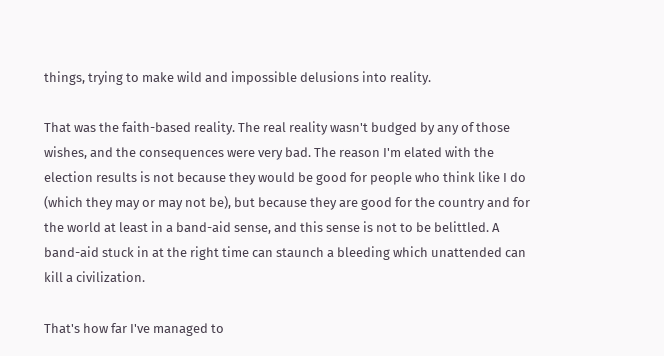things, trying to make wild and impossible delusions into reality.

That was the faith-based reality. The real reality wasn't budged by any of those wishes, and the consequences were very bad. The reason I'm elated with the election results is not because they would be good for people who think like I do (which they may or may not be), but because they are good for the country and for the world at least in a band-aid sense, and this sense is not to be belittled. A band-aid stuck in at the right time can staunch a bleeding which unattended can kill a civilization.

That's how far I've managed to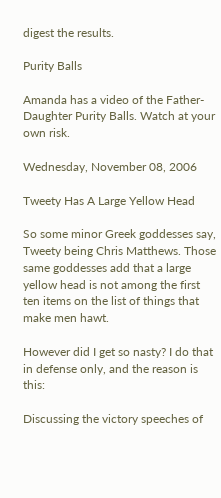digest the results.

Purity Balls

Amanda has a video of the Father-Daughter Purity Balls. Watch at your own risk.

Wednesday, November 08, 2006

Tweety Has A Large Yellow Head

So some minor Greek goddesses say, Tweety being Chris Matthews. Those same goddesses add that a large yellow head is not among the first ten items on the list of things that make men hawt.

However did I get so nasty? I do that in defense only, and the reason is this:

Discussing the victory speeches of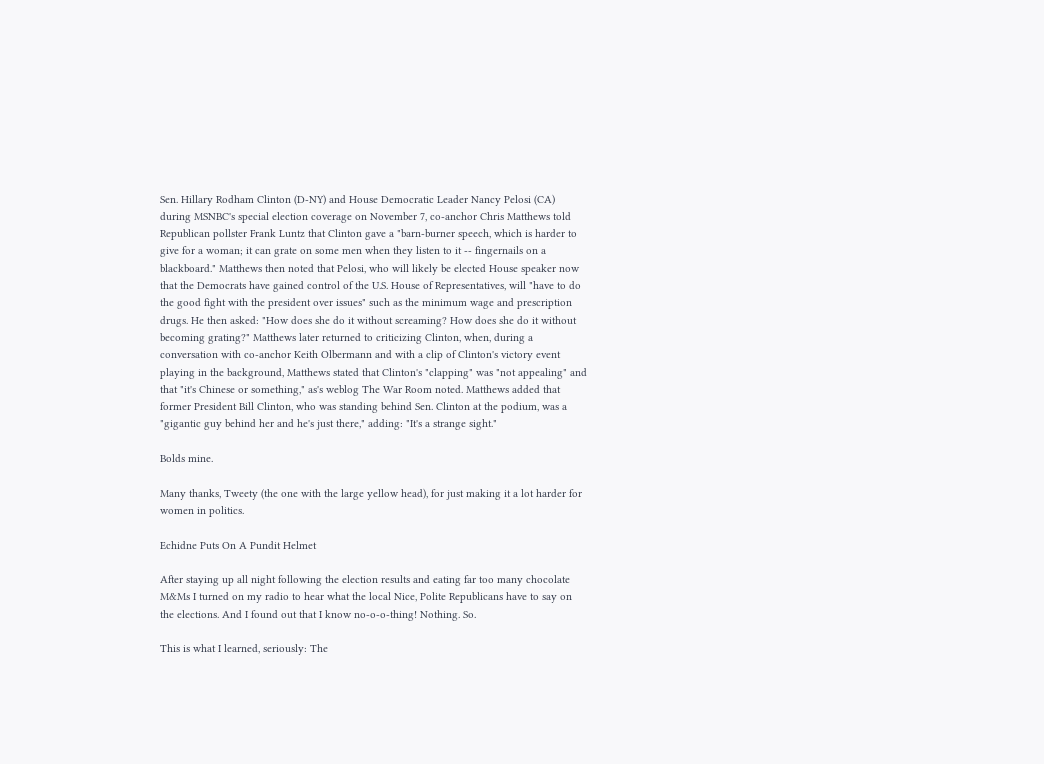Sen. Hillary Rodham Clinton (D-NY) and House Democratic Leader Nancy Pelosi (CA) during MSNBC's special election coverage on November 7, co-anchor Chris Matthews told Republican pollster Frank Luntz that Clinton gave a "barn-burner speech, which is harder to give for a woman; it can grate on some men when they listen to it -- fingernails on a blackboard." Matthews then noted that Pelosi, who will likely be elected House speaker now that the Democrats have gained control of the U.S. House of Representatives, will "have to do the good fight with the president over issues" such as the minimum wage and prescription drugs. He then asked: "How does she do it without screaming? How does she do it without becoming grating?" Matthews later returned to criticizing Clinton, when, during a conversation with co-anchor Keith Olbermann and with a clip of Clinton's victory event playing in the background, Matthews stated that Clinton's "clapping" was "not appealing" and that "it's Chinese or something," as's weblog The War Room noted. Matthews added that former President Bill Clinton, who was standing behind Sen. Clinton at the podium, was a "gigantic guy behind her and he's just there," adding: "It's a strange sight."

Bolds mine.

Many thanks, Tweety (the one with the large yellow head), for just making it a lot harder for women in politics.

Echidne Puts On A Pundit Helmet

After staying up all night following the election results and eating far too many chocolate M&Ms I turned on my radio to hear what the local Nice, Polite Republicans have to say on the elections. And I found out that I know no-o-o-thing! Nothing. So.

This is what I learned, seriously: The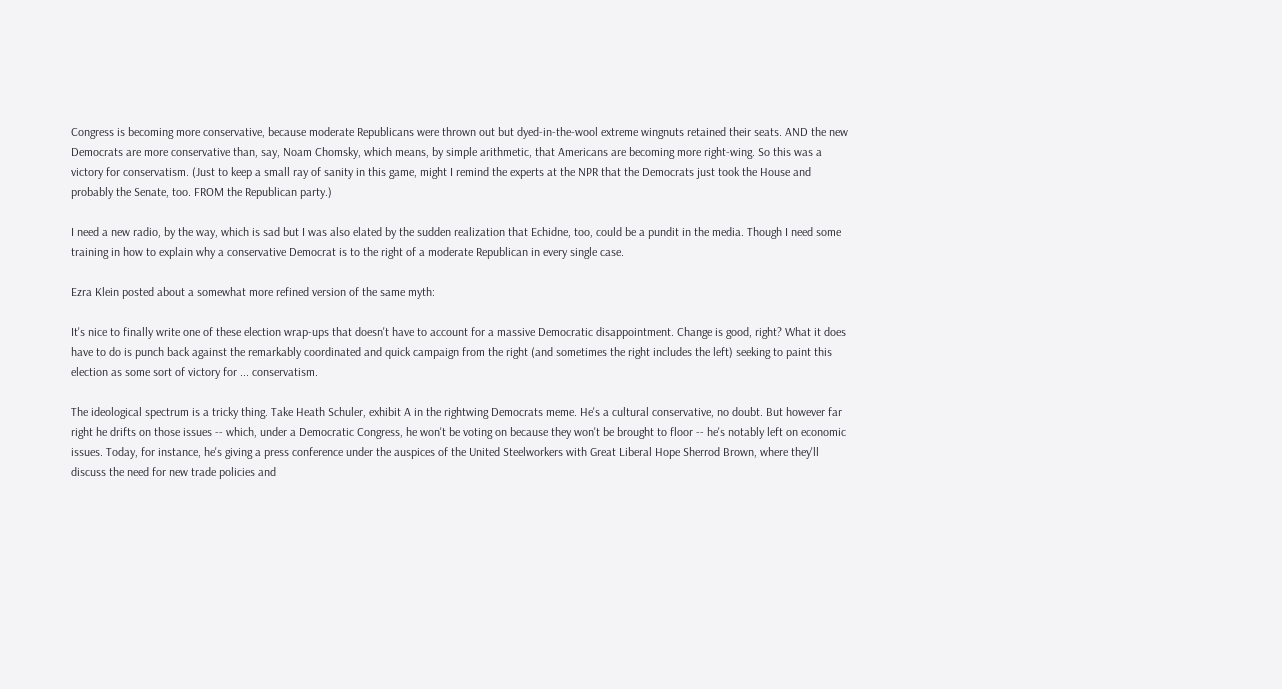Congress is becoming more conservative, because moderate Republicans were thrown out but dyed-in-the-wool extreme wingnuts retained their seats. AND the new Democrats are more conservative than, say, Noam Chomsky, which means, by simple arithmetic, that Americans are becoming more right-wing. So this was a victory for conservatism. (Just to keep a small ray of sanity in this game, might I remind the experts at the NPR that the Democrats just took the House and probably the Senate, too. FROM the Republican party.)

I need a new radio, by the way, which is sad but I was also elated by the sudden realization that Echidne, too, could be a pundit in the media. Though I need some training in how to explain why a conservative Democrat is to the right of a moderate Republican in every single case.

Ezra Klein posted about a somewhat more refined version of the same myth:

It's nice to finally write one of these election wrap-ups that doesn't have to account for a massive Democratic disappointment. Change is good, right? What it does have to do is punch back against the remarkably coordinated and quick campaign from the right (and sometimes the right includes the left) seeking to paint this election as some sort of victory for ... conservatism.

The ideological spectrum is a tricky thing. Take Heath Schuler, exhibit A in the rightwing Democrats meme. He's a cultural conservative, no doubt. But however far right he drifts on those issues -- which, under a Democratic Congress, he won't be voting on because they won't be brought to floor -- he's notably left on economic issues. Today, for instance, he's giving a press conference under the auspices of the United Steelworkers with Great Liberal Hope Sherrod Brown, where they'll discuss the need for new trade policies and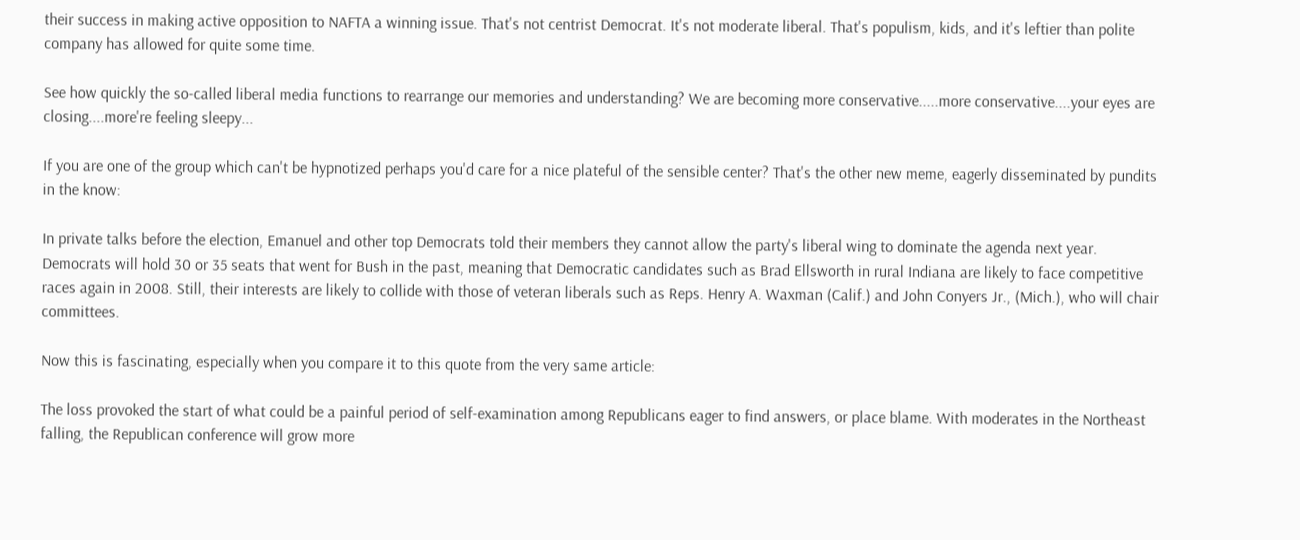their success in making active opposition to NAFTA a winning issue. That's not centrist Democrat. It's not moderate liberal. That's populism, kids, and it's leftier than polite company has allowed for quite some time.

See how quickly the so-called liberal media functions to rearrange our memories and understanding? We are becoming more conservative.....more conservative....your eyes are closing....more're feeling sleepy...

If you are one of the group which can't be hypnotized perhaps you'd care for a nice plateful of the sensible center? That's the other new meme, eagerly disseminated by pundits in the know:

In private talks before the election, Emanuel and other top Democrats told their members they cannot allow the party's liberal wing to dominate the agenda next year. Democrats will hold 30 or 35 seats that went for Bush in the past, meaning that Democratic candidates such as Brad Ellsworth in rural Indiana are likely to face competitive races again in 2008. Still, their interests are likely to collide with those of veteran liberals such as Reps. Henry A. Waxman (Calif.) and John Conyers Jr., (Mich.), who will chair committees.

Now this is fascinating, especially when you compare it to this quote from the very same article:

The loss provoked the start of what could be a painful period of self-examination among Republicans eager to find answers, or place blame. With moderates in the Northeast falling, the Republican conference will grow more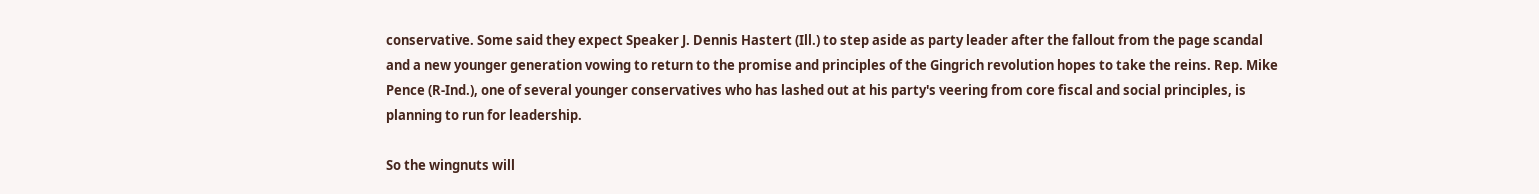conservative. Some said they expect Speaker J. Dennis Hastert (Ill.) to step aside as party leader after the fallout from the page scandal and a new younger generation vowing to return to the promise and principles of the Gingrich revolution hopes to take the reins. Rep. Mike Pence (R-Ind.), one of several younger conservatives who has lashed out at his party's veering from core fiscal and social principles, is planning to run for leadership.

So the wingnuts will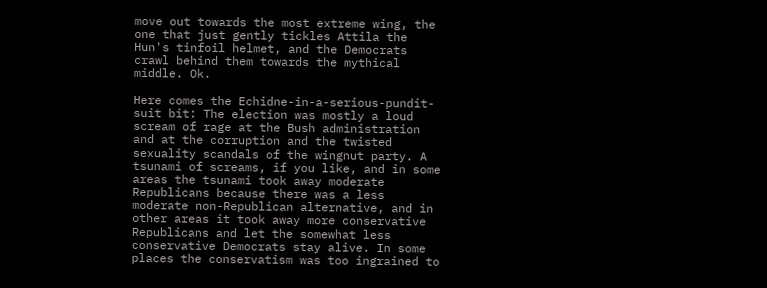move out towards the most extreme wing, the one that just gently tickles Attila the Hun's tinfoil helmet, and the Democrats crawl behind them towards the mythical middle. Ok.

Here comes the Echidne-in-a-serious-pundit-suit bit: The election was mostly a loud scream of rage at the Bush administration and at the corruption and the twisted sexuality scandals of the wingnut party. A tsunami of screams, if you like, and in some areas the tsunami took away moderate Republicans because there was a less moderate non-Republican alternative, and in other areas it took away more conservative Republicans and let the somewhat less conservative Democrats stay alive. In some places the conservatism was too ingrained to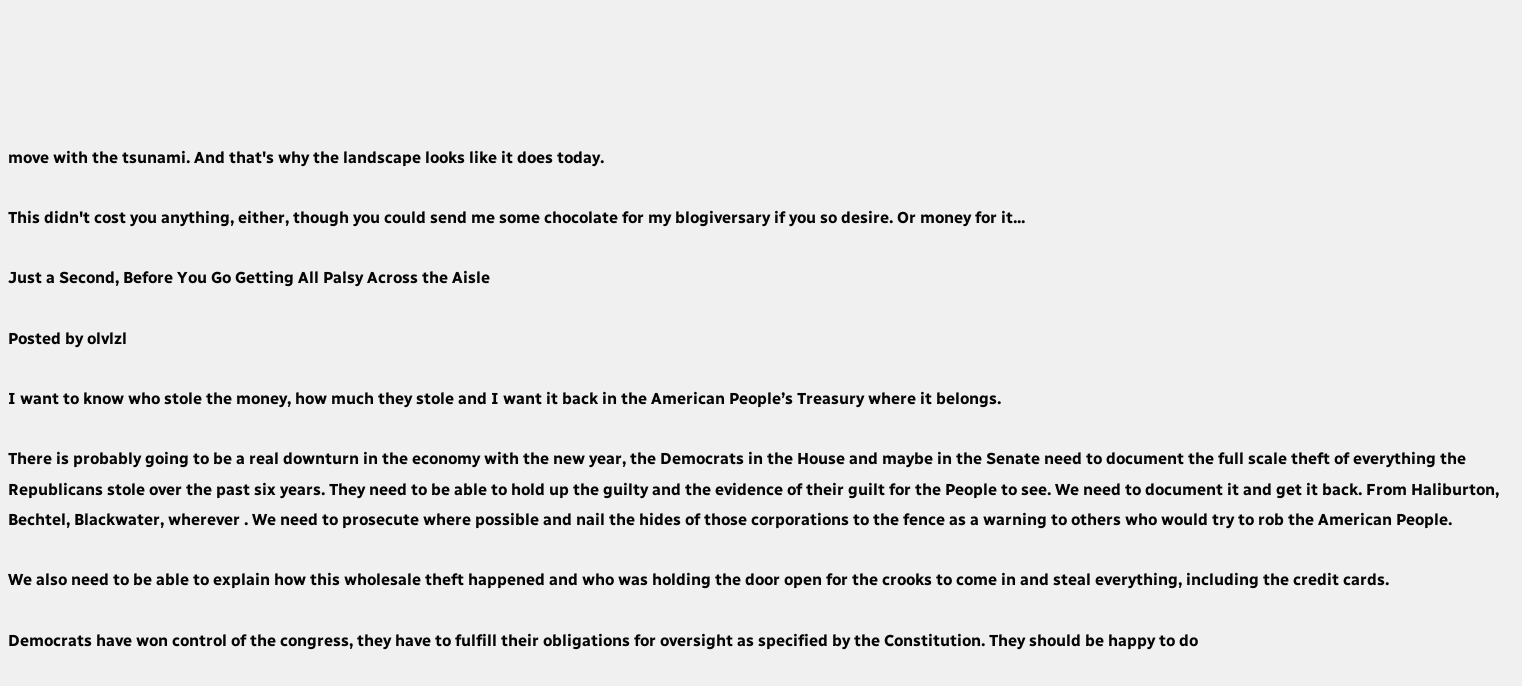move with the tsunami. And that's why the landscape looks like it does today.

This didn't cost you anything, either, though you could send me some chocolate for my blogiversary if you so desire. Or money for it...

Just a Second, Before You Go Getting All Palsy Across the Aisle

Posted by olvlzl

I want to know who stole the money, how much they stole and I want it back in the American People’s Treasury where it belongs.

There is probably going to be a real downturn in the economy with the new year, the Democrats in the House and maybe in the Senate need to document the full scale theft of everything the Republicans stole over the past six years. They need to be able to hold up the guilty and the evidence of their guilt for the People to see. We need to document it and get it back. From Haliburton, Bechtel, Blackwater, wherever . We need to prosecute where possible and nail the hides of those corporations to the fence as a warning to others who would try to rob the American People.

We also need to be able to explain how this wholesale theft happened and who was holding the door open for the crooks to come in and steal everything, including the credit cards.

Democrats have won control of the congress, they have to fulfill their obligations for oversight as specified by the Constitution. They should be happy to do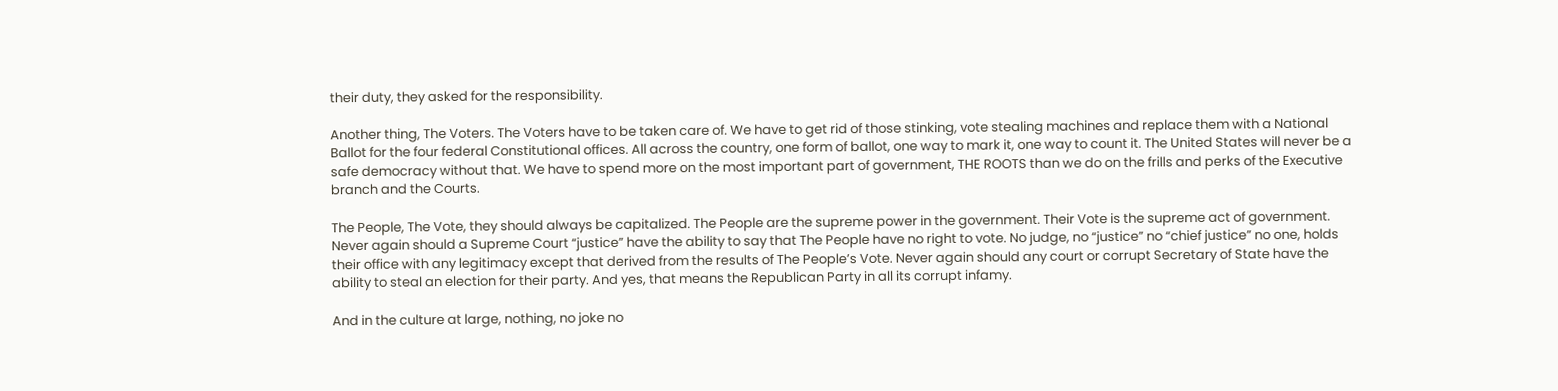their duty, they asked for the responsibility.

Another thing, The Voters. The Voters have to be taken care of. We have to get rid of those stinking, vote stealing machines and replace them with a National Ballot for the four federal Constitutional offices. All across the country, one form of ballot, one way to mark it, one way to count it. The United States will never be a safe democracy without that. We have to spend more on the most important part of government, THE ROOTS than we do on the frills and perks of the Executive branch and the Courts.

The People, The Vote, they should always be capitalized. The People are the supreme power in the government. Their Vote is the supreme act of government. Never again should a Supreme Court “justice” have the ability to say that The People have no right to vote. No judge, no “justice” no “chief justice” no one, holds their office with any legitimacy except that derived from the results of The People’s Vote. Never again should any court or corrupt Secretary of State have the ability to steal an election for their party. And yes, that means the Republican Party in all its corrupt infamy.

And in the culture at large, nothing, no joke no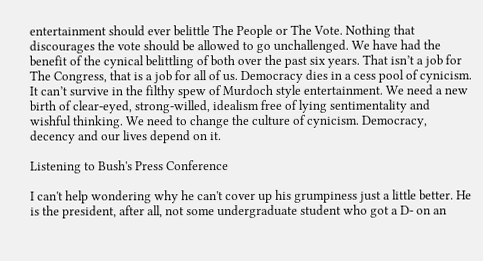entertainment should ever belittle The People or The Vote. Nothing that discourages the vote should be allowed to go unchallenged. We have had the benefit of the cynical belittling of both over the past six years. That isn’t a job for The Congress, that is a job for all of us. Democracy dies in a cess pool of cynicism. It can’t survive in the filthy spew of Murdoch style entertainment. We need a new birth of clear-eyed, strong-willed, idealism free of lying sentimentality and wishful thinking. We need to change the culture of cynicism. Democracy, decency and our lives depend on it.

Listening to Bush's Press Conference

I can't help wondering why he can't cover up his grumpiness just a little better. He is the president, after all, not some undergraduate student who got a D- on an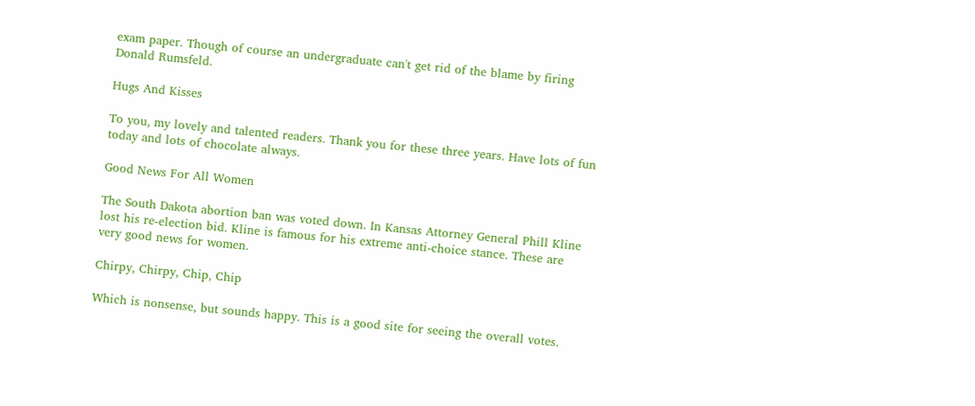exam paper. Though of course an undergraduate can't get rid of the blame by firing Donald Rumsfeld.

Hugs And Kisses

To you, my lovely and talented readers. Thank you for these three years. Have lots of fun today and lots of chocolate always.

Good News For All Women

The South Dakota abortion ban was voted down. In Kansas Attorney General Phill Kline lost his re-election bid. Kline is famous for his extreme anti-choice stance. These are very good news for women.

Chirpy, Chirpy, Chip, Chip

Which is nonsense, but sounds happy. This is a good site for seeing the overall votes.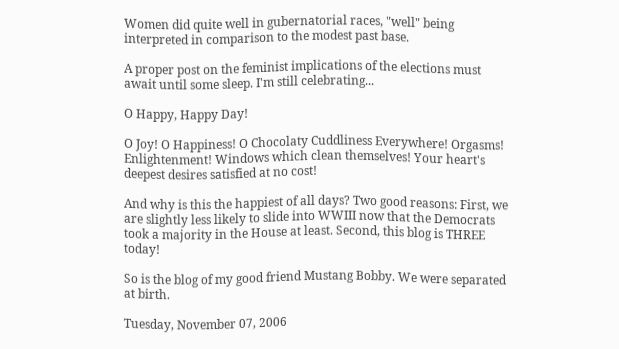Women did quite well in gubernatorial races, "well" being interpreted in comparison to the modest past base.

A proper post on the feminist implications of the elections must await until some sleep. I'm still celebrating...

O Happy, Happy Day!

O Joy! O Happiness! O Chocolaty Cuddliness Everywhere! Orgasms! Enlightenment! Windows which clean themselves! Your heart's deepest desires satisfied at no cost!

And why is this the happiest of all days? Two good reasons: First, we are slightly less likely to slide into WWIII now that the Democrats took a majority in the House at least. Second, this blog is THREE today!

So is the blog of my good friend Mustang Bobby. We were separated at birth.

Tuesday, November 07, 2006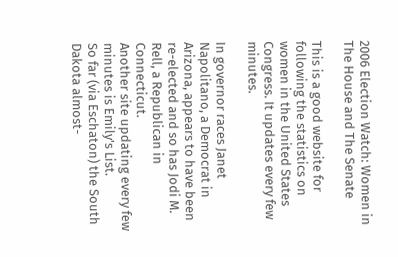2006 Election Watch: Women in The House and The Senate

This is a good website for following the statistics on women in the United States Congress. It updates every few minutes.

In governor races Janet Napolitano, a Democrat in Arizona, appears to have been re-elected and so has Jodi M. Rell, a Republican in Connecticut.
Another site updating every few minutes is Emily's List.
So far (via Eschaton) the South Dakota almost-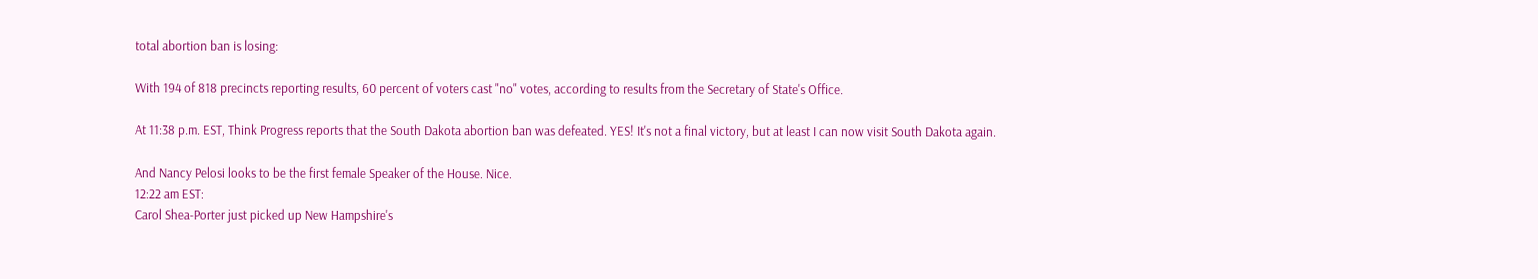total abortion ban is losing:

With 194 of 818 precincts reporting results, 60 percent of voters cast "no" votes, according to results from the Secretary of State's Office.

At 11:38 p.m. EST, Think Progress reports that the South Dakota abortion ban was defeated. YES! It's not a final victory, but at least I can now visit South Dakota again.

And Nancy Pelosi looks to be the first female Speaker of the House. Nice.
12:22 am EST:
Carol Shea-Porter just picked up New Hampshire's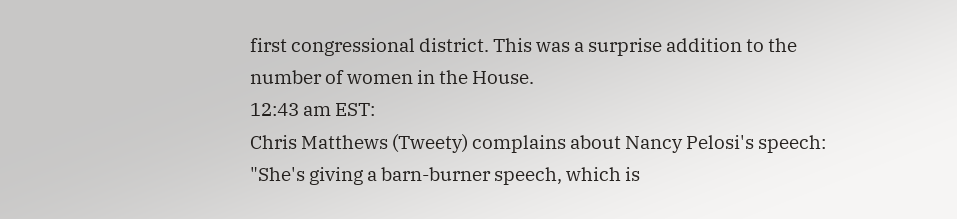first congressional district. This was a surprise addition to the number of women in the House.
12:43 am EST:
Chris Matthews (Tweety) complains about Nancy Pelosi's speech: "She's giving a barn-burner speech, which is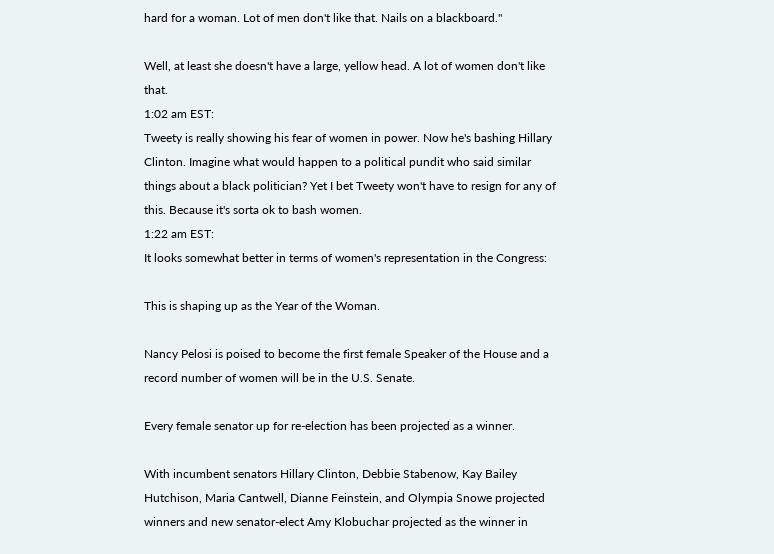hard for a woman. Lot of men don't like that. Nails on a blackboard."

Well, at least she doesn't have a large, yellow head. A lot of women don't like that.
1:02 am EST:
Tweety is really showing his fear of women in power. Now he's bashing Hillary Clinton. Imagine what would happen to a political pundit who said similar things about a black politician? Yet I bet Tweety won't have to resign for any of this. Because it's sorta ok to bash women.
1:22 am EST:
It looks somewhat better in terms of women's representation in the Congress:

This is shaping up as the Year of the Woman.

Nancy Pelosi is poised to become the first female Speaker of the House and a record number of women will be in the U.S. Senate.

Every female senator up for re-election has been projected as a winner.

With incumbent senators Hillary Clinton, Debbie Stabenow, Kay Bailey Hutchison, Maria Cantwell, Dianne Feinstein, and Olympia Snowe projected winners and new senator-elect Amy Klobuchar projected as the winner in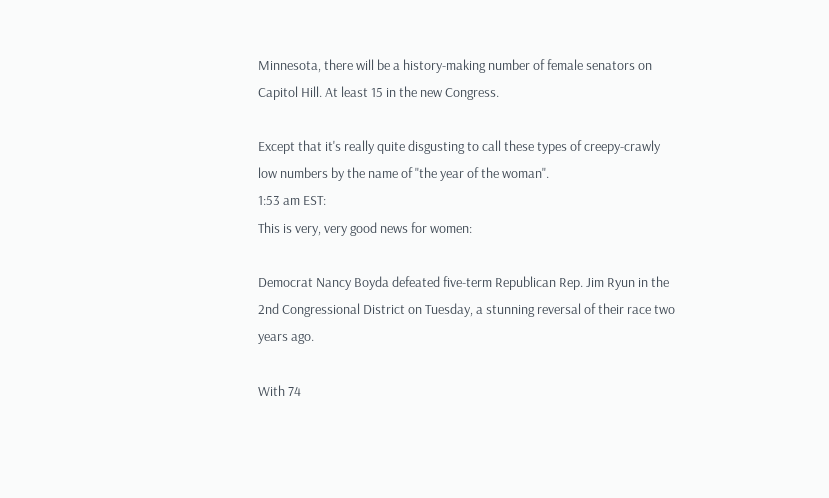Minnesota, there will be a history-making number of female senators on Capitol Hill. At least 15 in the new Congress.

Except that it's really quite disgusting to call these types of creepy-crawly low numbers by the name of "the year of the woman".
1:53 am EST:
This is very, very good news for women:

Democrat Nancy Boyda defeated five-term Republican Rep. Jim Ryun in the 2nd Congressional District on Tuesday, a stunning reversal of their race two years ago.

With 74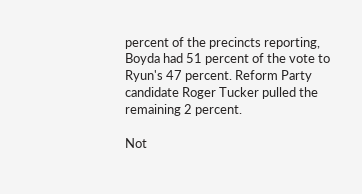percent of the precincts reporting, Boyda had 51 percent of the vote to Ryun's 47 percent. Reform Party candidate Roger Tucker pulled the remaining 2 percent.

Not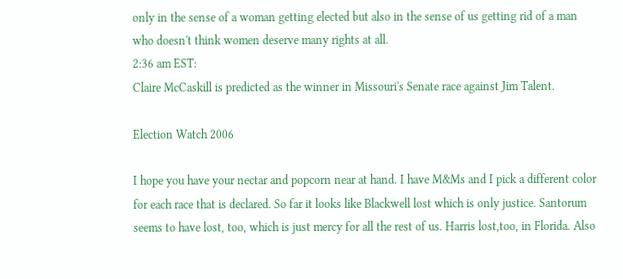only in the sense of a woman getting elected but also in the sense of us getting rid of a man who doesn't think women deserve many rights at all.
2:36 am EST:
Claire McCaskill is predicted as the winner in Missouri's Senate race against Jim Talent.

Election Watch 2006

I hope you have your nectar and popcorn near at hand. I have M&Ms and I pick a different color for each race that is declared. So far it looks like Blackwell lost which is only justice. Santorum seems to have lost, too, which is just mercy for all the rest of us. Harris lost,too, in Florida. Also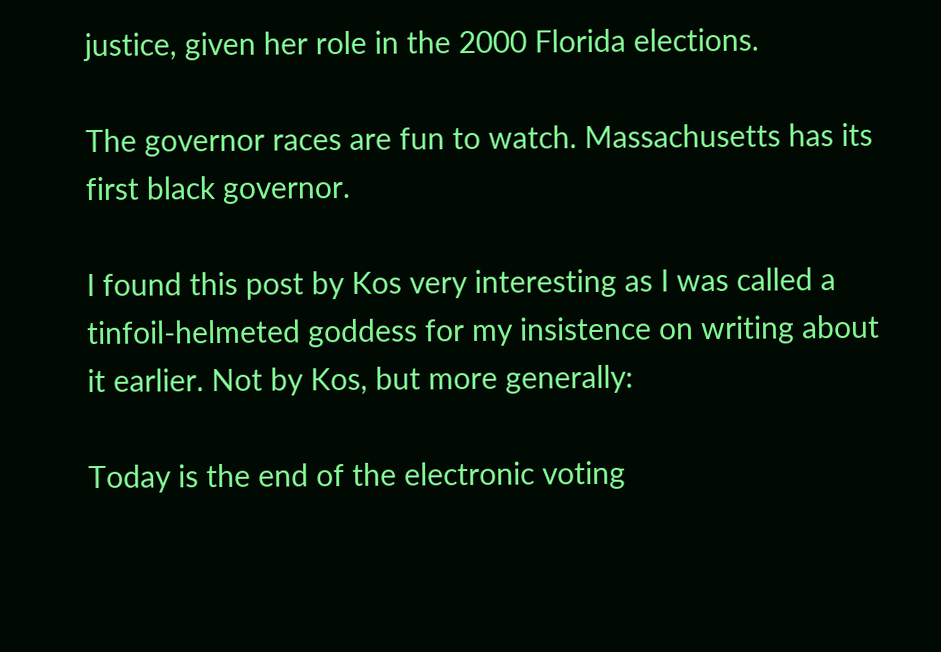justice, given her role in the 2000 Florida elections.

The governor races are fun to watch. Massachusetts has its first black governor.

I found this post by Kos very interesting as I was called a tinfoil-helmeted goddess for my insistence on writing about it earlier. Not by Kos, but more generally:

Today is the end of the electronic voting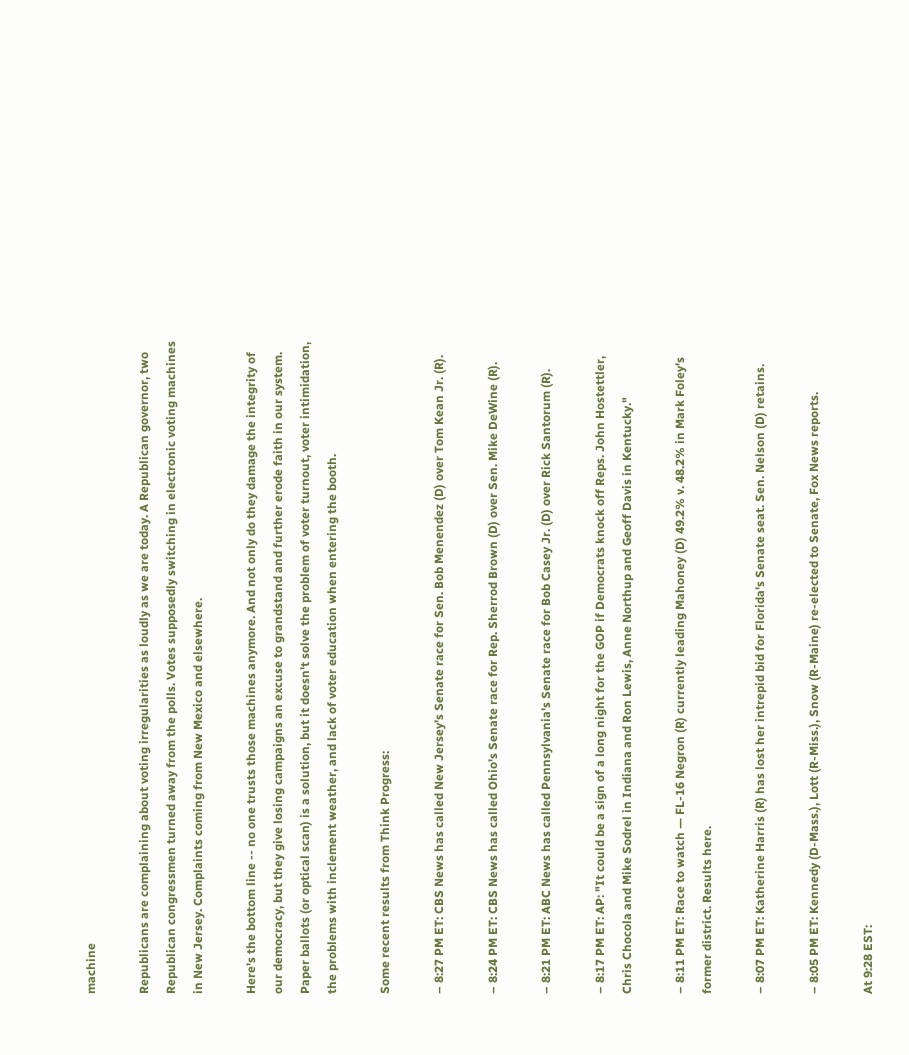machine

Republicans are complaining about voting irregularities as loudly as we are today. A Republican governor, two Republican congressmen turned away from the polls. Votes supposedly switching in electronic voting machines in New Jersey. Complaints coming from New Mexico and elsewhere.

Here's the bottom line -- no one trusts those machines anymore. And not only do they damage the integrity of our democracy, but they give losing campaigns an excuse to grandstand and further erode faith in our system. Paper ballots (or optical scan) is a solution, but it doesn't solve the problem of voter turnout, voter intimidation, the problems with inclement weather, and lack of voter education when entering the booth.

Some recent results from Think Progress:

– 8:27 PM ET: CBS News has called New Jersey's Senate race for Sen. Bob Menendez (D) over Tom Kean Jr. (R).

– 8:24 PM ET: CBS News has called Ohio's Senate race for Rep. Sherrod Brown (D) over Sen. Mike DeWine (R).

– 8:21 PM ET: ABC News has called Pennsylvania's Senate race for Bob Casey Jr. (D) over Rick Santorum (R).

– 8:17 PM ET: AP: "It could be a sign of a long night for the GOP if Democrats knock off Reps. John Hostettler, Chris Chocola and Mike Sodrel in Indiana and Ron Lewis, Anne Northup and Geoff Davis in Kentucky."

– 8:11 PM ET: Race to watch — FL-16 Negron (R) currently leading Mahoney (D) 49.2% v. 48.2% in Mark Foley's former district. Results here.

– 8:07 PM ET: Katherine Harris (R) has lost her intrepid bid for Florida's Senate seat. Sen. Nelson (D) retains.

– 8:05 PM ET: Kennedy (D-Mass.), Lott (R-Miss.), Snow (R-Maine) re-elected to Senate, Fox News reports.

At 9:28 EST: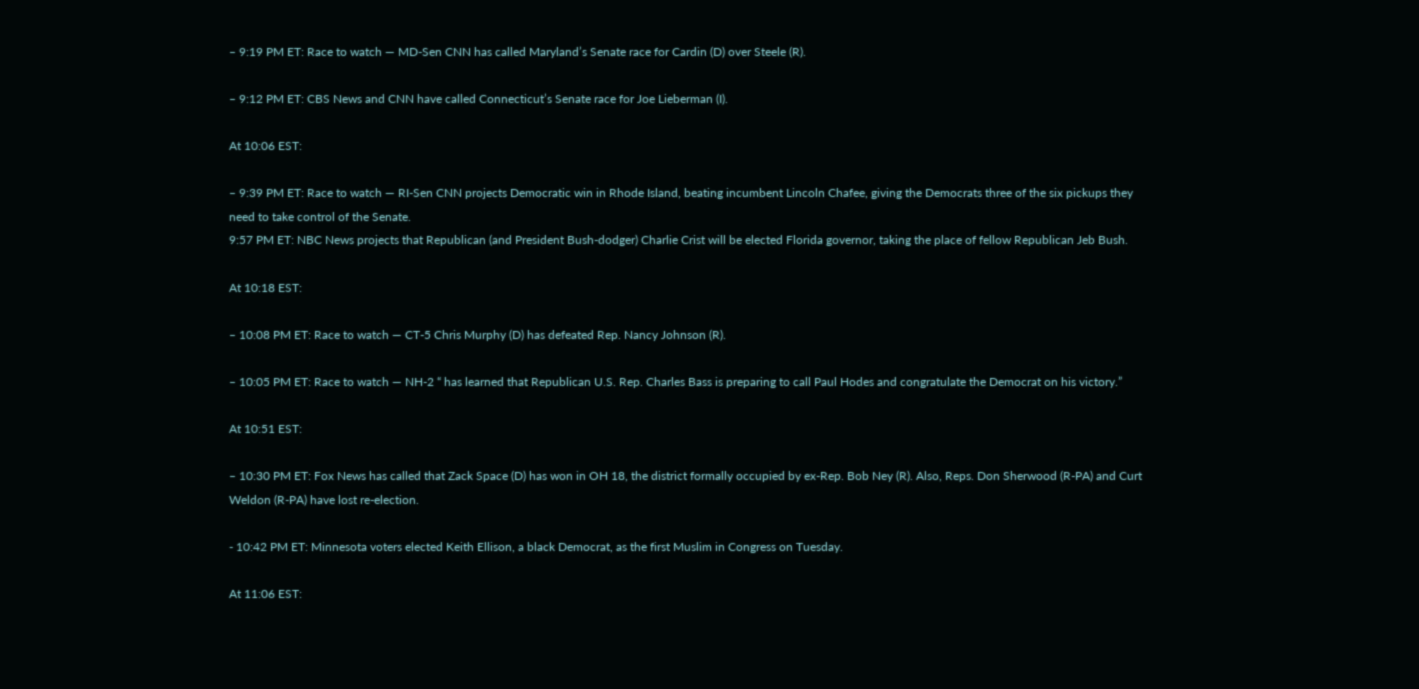– 9:19 PM ET: Race to watch — MD-Sen CNN has called Maryland’s Senate race for Cardin (D) over Steele (R).

– 9:12 PM ET: CBS News and CNN have called Connecticut’s Senate race for Joe Lieberman (I).

At 10:06 EST:

– 9:39 PM ET: Race to watch — RI-Sen CNN projects Democratic win in Rhode Island, beating incumbent Lincoln Chafee, giving the Democrats three of the six pickups they need to take control of the Senate.
9:57 PM ET: NBC News projects that Republican (and President Bush-dodger) Charlie Crist will be elected Florida governor, taking the place of fellow Republican Jeb Bush.

At 10:18 EST:

– 10:08 PM ET: Race to watch — CT-5 Chris Murphy (D) has defeated Rep. Nancy Johnson (R).

– 10:05 PM ET: Race to watch — NH-2 “ has learned that Republican U.S. Rep. Charles Bass is preparing to call Paul Hodes and congratulate the Democrat on his victory.”

At 10:51 EST:

– 10:30 PM ET: Fox News has called that Zack Space (D) has won in OH 18, the district formally occupied by ex-Rep. Bob Ney (R). Also, Reps. Don Sherwood (R-PA) and Curt Weldon (R-PA) have lost re-election.

- 10:42 PM ET: Minnesota voters elected Keith Ellison, a black Democrat, as the first Muslim in Congress on Tuesday.

At 11:06 EST: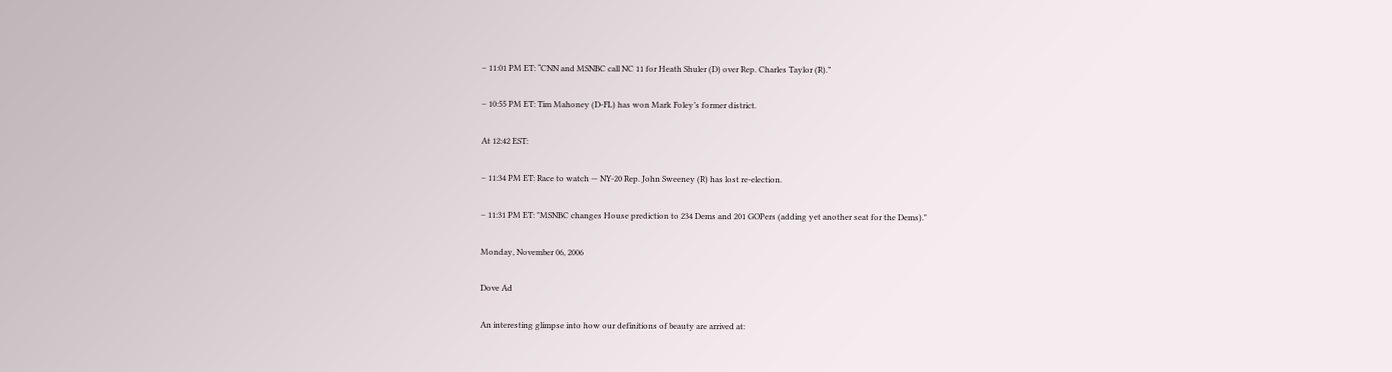– 11:01 PM ET: “CNN and MSNBC call NC 11 for Heath Shuler (D) over Rep. Charles Taylor (R).”

– 10:55 PM ET: Tim Mahoney (D-FL) has won Mark Foley’s former district.

At 12:42 EST:

– 11:34 PM ET: Race to watch — NY-20 Rep. John Sweeney (R) has lost re-election.

– 11:31 PM ET: "MSNBC changes House prediction to 234 Dems and 201 GOPers (adding yet another seat for the Dems)."

Monday, November 06, 2006

Dove Ad

An interesting glimpse into how our definitions of beauty are arrived at: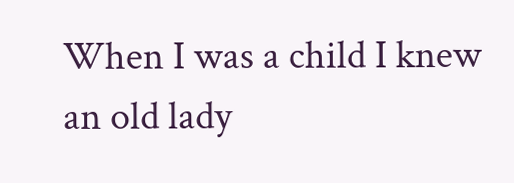When I was a child I knew an old lady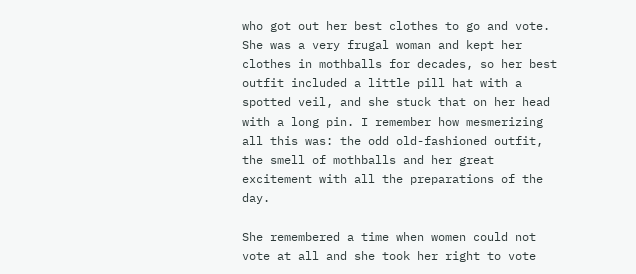who got out her best clothes to go and vote. She was a very frugal woman and kept her clothes in mothballs for decades, so her best outfit included a little pill hat with a spotted veil, and she stuck that on her head with a long pin. I remember how mesmerizing all this was: the odd old-fashioned outfit, the smell of mothballs and her great excitement with all the preparations of the day.

She remembered a time when women could not vote at all and she took her right to vote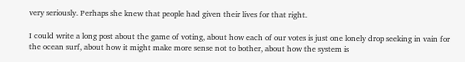very seriously. Perhaps she knew that people had given their lives for that right.

I could write a long post about the game of voting, about how each of our votes is just one lonely drop seeking in vain for the ocean surf, about how it might make more sense not to bother, about how the system is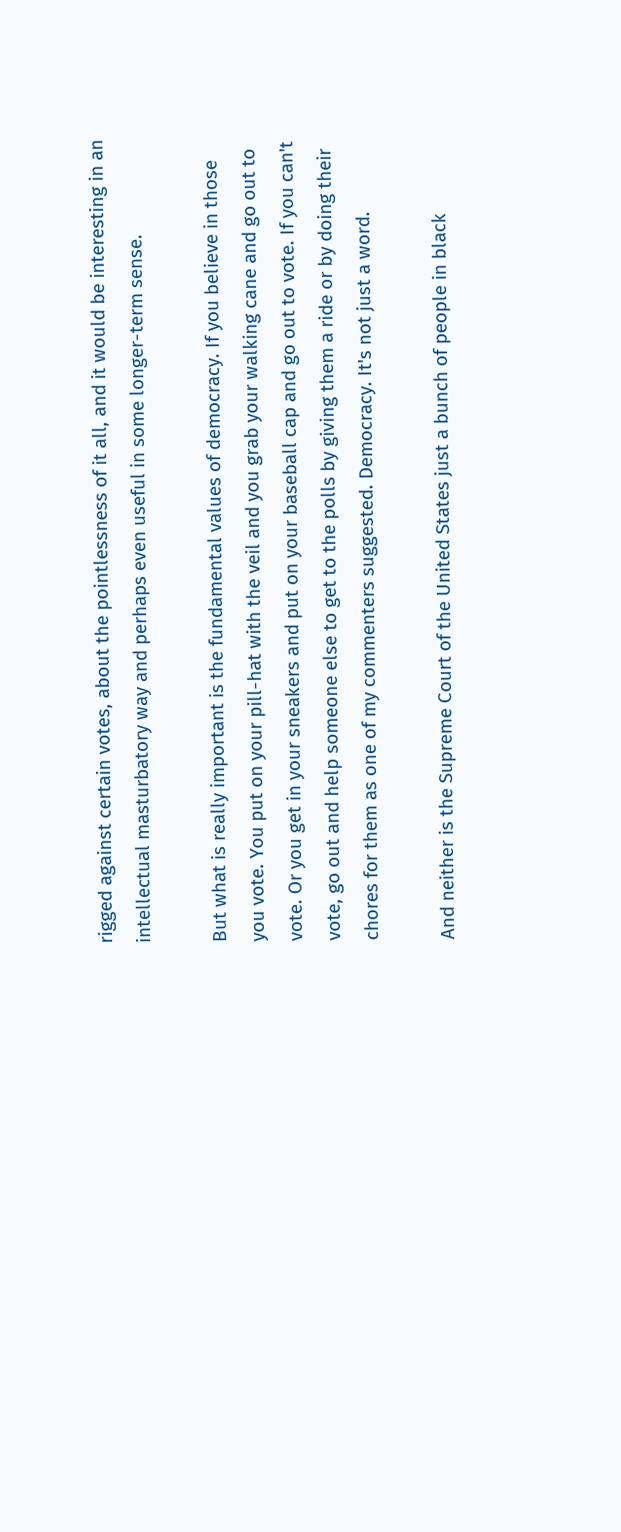rigged against certain votes, about the pointlessness of it all, and it would be interesting in an intellectual masturbatory way and perhaps even useful in some longer-term sense.

But what is really important is the fundamental values of democracy. If you believe in those you vote. You put on your pill-hat with the veil and you grab your walking cane and go out to vote. Or you get in your sneakers and put on your baseball cap and go out to vote. If you can't vote, go out and help someone else to get to the polls by giving them a ride or by doing their chores for them as one of my commenters suggested. Democracy. It's not just a word.

And neither is the Supreme Court of the United States just a bunch of people in black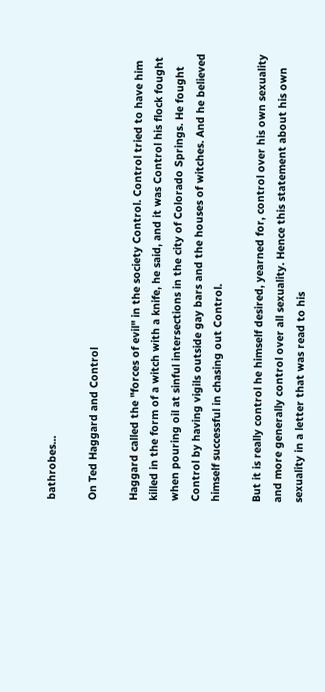bathrobes...

On Ted Haggard and Control

Haggard called the "forces of evil" in the society Control. Control tried to have him killed in the form of a witch with a knife, he said, and it was Control his flock fought when pouring oil at sinful intersections in the city of Colorado Springs. He fought Control by having vigils outside gay bars and the houses of witches. And he believed himself successful in chasing out Control.

But it is really control he himself desired, yearned for, control over his own sexuality and more generally control over all sexuality. Hence this statement about his own sexuality in a letter that was read to his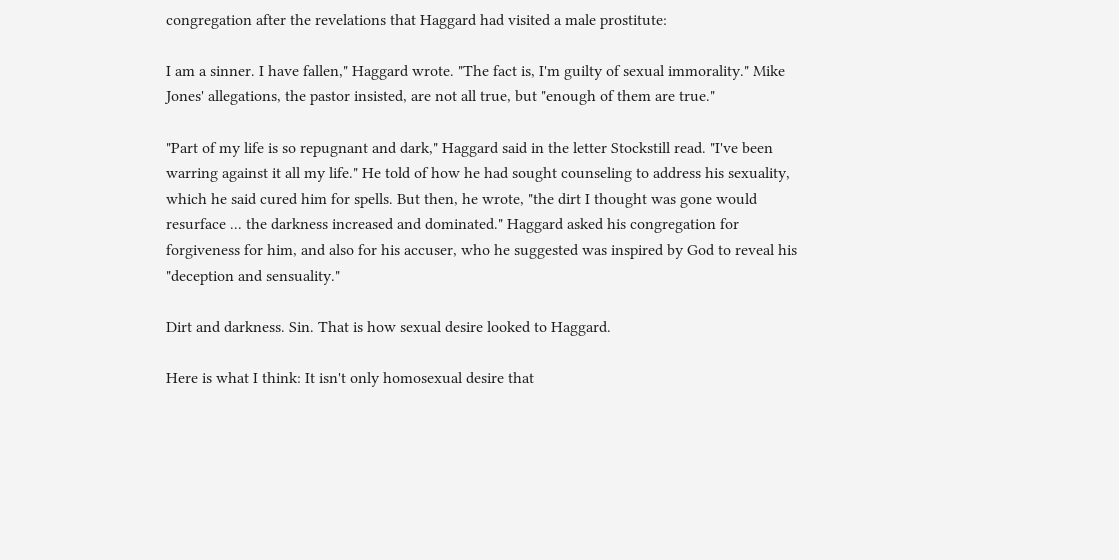congregation after the revelations that Haggard had visited a male prostitute:

I am a sinner. I have fallen," Haggard wrote. "The fact is, I'm guilty of sexual immorality." Mike Jones' allegations, the pastor insisted, are not all true, but "enough of them are true."

"Part of my life is so repugnant and dark," Haggard said in the letter Stockstill read. "I've been warring against it all my life." He told of how he had sought counseling to address his sexuality, which he said cured him for spells. But then, he wrote, "the dirt I thought was gone would resurface ... the darkness increased and dominated." Haggard asked his congregation for forgiveness for him, and also for his accuser, who he suggested was inspired by God to reveal his "deception and sensuality."

Dirt and darkness. Sin. That is how sexual desire looked to Haggard.

Here is what I think: It isn't only homosexual desire that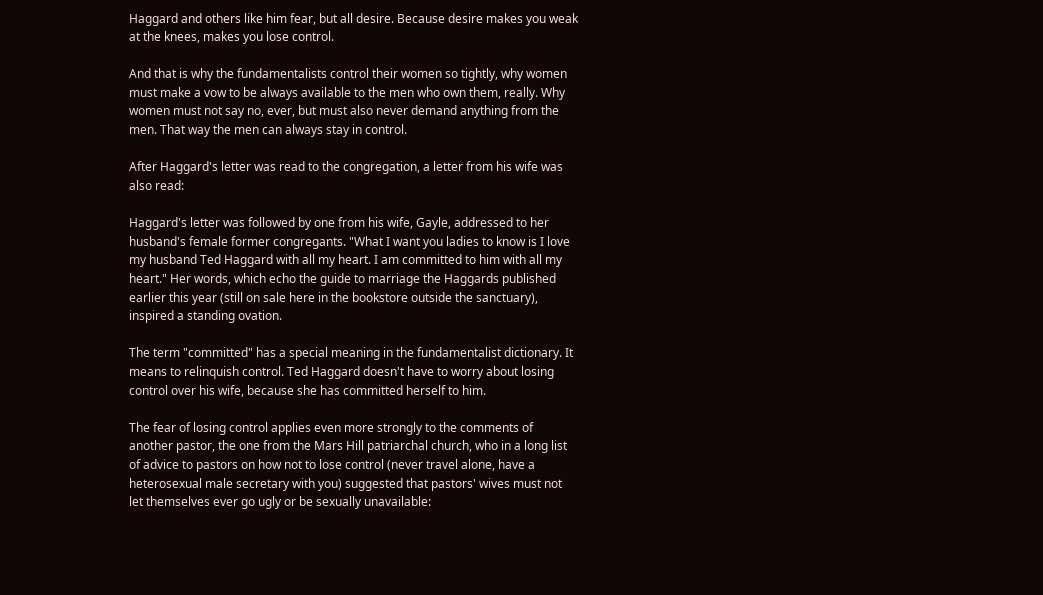Haggard and others like him fear, but all desire. Because desire makes you weak at the knees, makes you lose control.

And that is why the fundamentalists control their women so tightly, why women must make a vow to be always available to the men who own them, really. Why women must not say no, ever, but must also never demand anything from the men. That way the men can always stay in control.

After Haggard's letter was read to the congregation, a letter from his wife was also read:

Haggard's letter was followed by one from his wife, Gayle, addressed to her husband's female former congregants. "What I want you ladies to know is I love my husband Ted Haggard with all my heart. I am committed to him with all my heart." Her words, which echo the guide to marriage the Haggards published earlier this year (still on sale here in the bookstore outside the sanctuary), inspired a standing ovation.

The term "committed" has a special meaning in the fundamentalist dictionary. It means to relinquish control. Ted Haggard doesn't have to worry about losing control over his wife, because she has committed herself to him.

The fear of losing control applies even more strongly to the comments of another pastor, the one from the Mars Hill patriarchal church, who in a long list of advice to pastors on how not to lose control (never travel alone, have a heterosexual male secretary with you) suggested that pastors' wives must not let themselves ever go ugly or be sexually unavailable: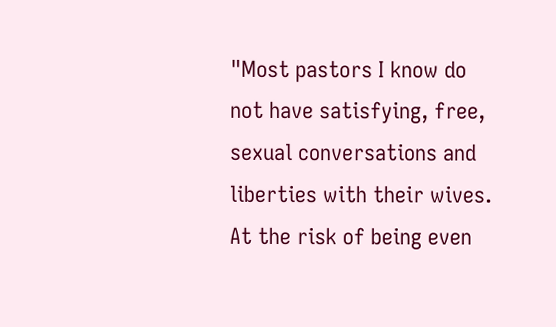"Most pastors I know do not have satisfying, free, sexual conversations and liberties with their wives. At the risk of being even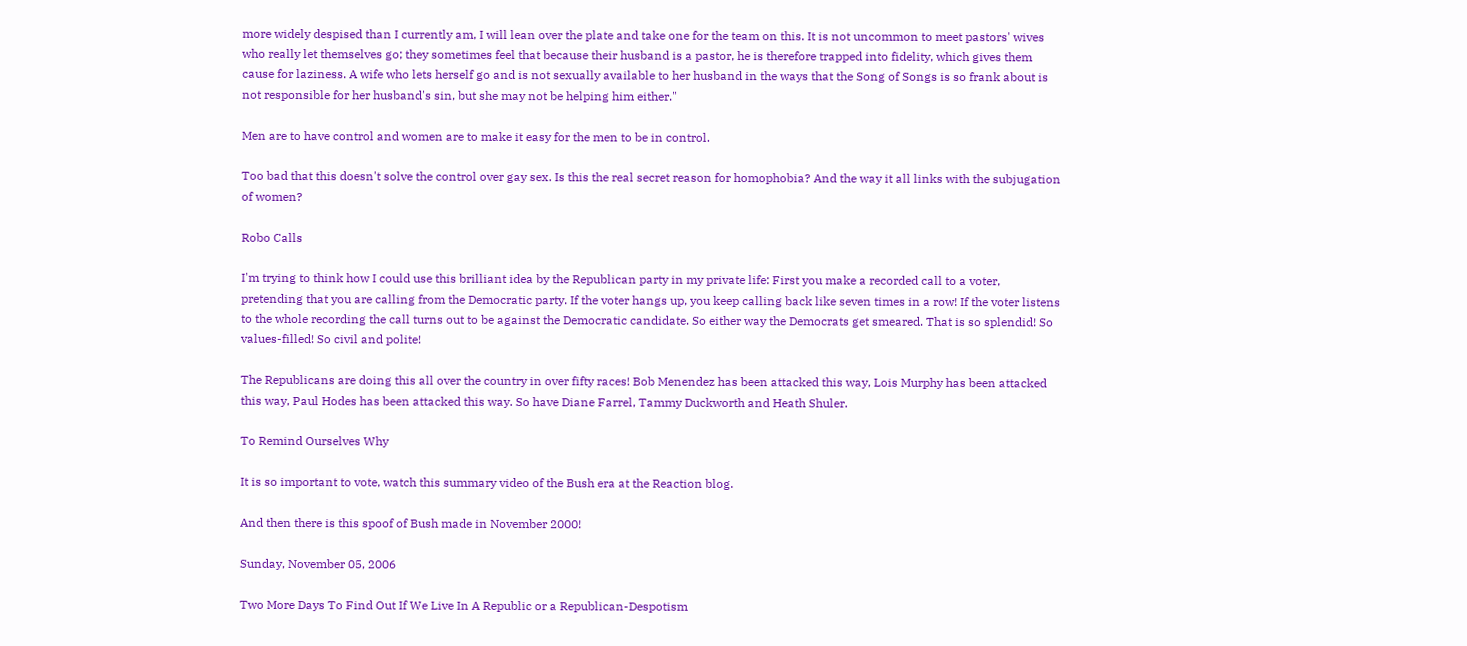more widely despised than I currently am, I will lean over the plate and take one for the team on this. It is not uncommon to meet pastors' wives who really let themselves go; they sometimes feel that because their husband is a pastor, he is therefore trapped into fidelity, which gives them cause for laziness. A wife who lets herself go and is not sexually available to her husband in the ways that the Song of Songs is so frank about is not responsible for her husband's sin, but she may not be helping him either."

Men are to have control and women are to make it easy for the men to be in control.

Too bad that this doesn't solve the control over gay sex. Is this the real secret reason for homophobia? And the way it all links with the subjugation of women?

Robo Calls

I'm trying to think how I could use this brilliant idea by the Republican party in my private life: First you make a recorded call to a voter, pretending that you are calling from the Democratic party. If the voter hangs up, you keep calling back like seven times in a row! If the voter listens to the whole recording the call turns out to be against the Democratic candidate. So either way the Democrats get smeared. That is so splendid! So values-filled! So civil and polite!

The Republicans are doing this all over the country in over fifty races! Bob Menendez has been attacked this way, Lois Murphy has been attacked this way, Paul Hodes has been attacked this way. So have Diane Farrel, Tammy Duckworth and Heath Shuler.

To Remind Ourselves Why

It is so important to vote, watch this summary video of the Bush era at the Reaction blog.

And then there is this spoof of Bush made in November 2000!

Sunday, November 05, 2006

Two More Days To Find Out If We Live In A Republic or a Republican-Despotism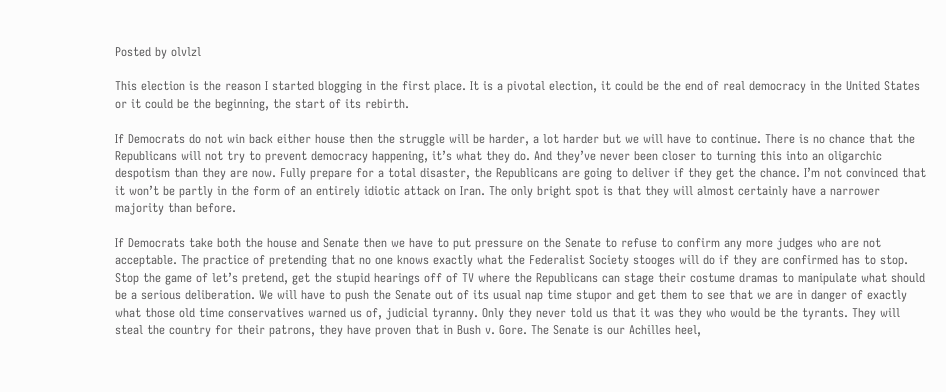Posted by olvlzl

This election is the reason I started blogging in the first place. It is a pivotal election, it could be the end of real democracy in the United States or it could be the beginning, the start of its rebirth.

If Democrats do not win back either house then the struggle will be harder, a lot harder but we will have to continue. There is no chance that the Republicans will not try to prevent democracy happening, it’s what they do. And they’ve never been closer to turning this into an oligarchic despotism than they are now. Fully prepare for a total disaster, the Republicans are going to deliver if they get the chance. I’m not convinced that it won’t be partly in the form of an entirely idiotic attack on Iran. The only bright spot is that they will almost certainly have a narrower majority than before.

If Democrats take both the house and Senate then we have to put pressure on the Senate to refuse to confirm any more judges who are not acceptable. The practice of pretending that no one knows exactly what the Federalist Society stooges will do if they are confirmed has to stop. Stop the game of let’s pretend, get the stupid hearings off of TV where the Republicans can stage their costume dramas to manipulate what should be a serious deliberation. We will have to push the Senate out of its usual nap time stupor and get them to see that we are in danger of exactly what those old time conservatives warned us of, judicial tyranny. Only they never told us that it was they who would be the tyrants. They will steal the country for their patrons, they have proven that in Bush v. Gore. The Senate is our Achilles heel,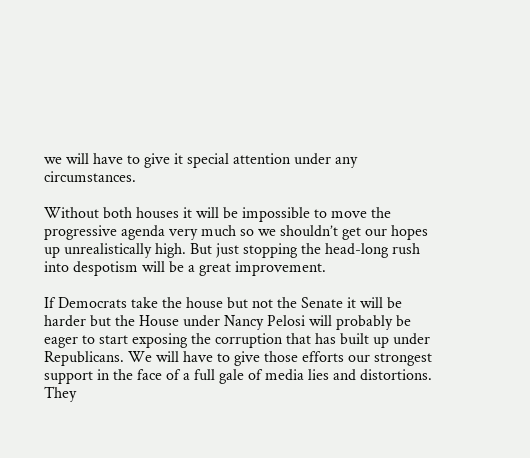we will have to give it special attention under any circumstances.

Without both houses it will be impossible to move the progressive agenda very much so we shouldn’t get our hopes up unrealistically high. But just stopping the head-long rush into despotism will be a great improvement.

If Democrats take the house but not the Senate it will be harder but the House under Nancy Pelosi will probably be eager to start exposing the corruption that has built up under Republicans. We will have to give those efforts our strongest support in the face of a full gale of media lies and distortions. They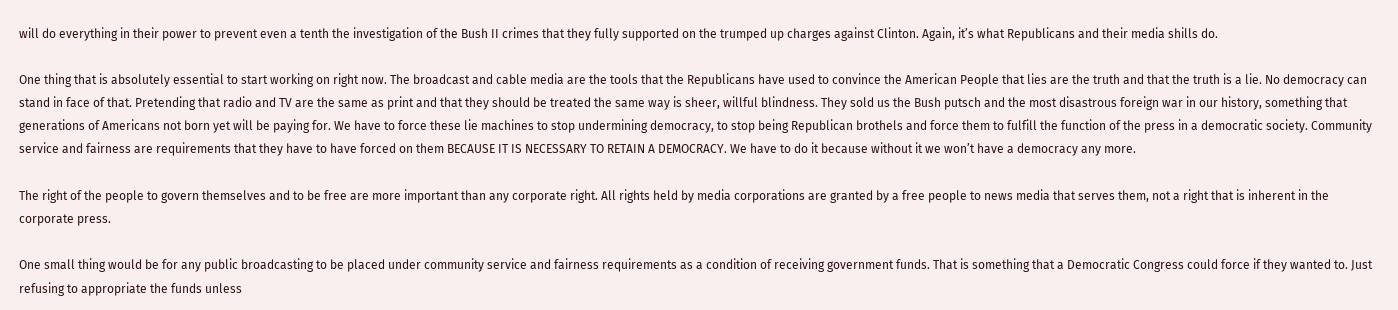will do everything in their power to prevent even a tenth the investigation of the Bush II crimes that they fully supported on the trumped up charges against Clinton. Again, it’s what Republicans and their media shills do.

One thing that is absolutely essential to start working on right now. The broadcast and cable media are the tools that the Republicans have used to convince the American People that lies are the truth and that the truth is a lie. No democracy can stand in face of that. Pretending that radio and TV are the same as print and that they should be treated the same way is sheer, willful blindness. They sold us the Bush putsch and the most disastrous foreign war in our history, something that generations of Americans not born yet will be paying for. We have to force these lie machines to stop undermining democracy, to stop being Republican brothels and force them to fulfill the function of the press in a democratic society. Community service and fairness are requirements that they have to have forced on them BECAUSE IT IS NECESSARY TO RETAIN A DEMOCRACY. We have to do it because without it we won’t have a democracy any more.

The right of the people to govern themselves and to be free are more important than any corporate right. All rights held by media corporations are granted by a free people to news media that serves them, not a right that is inherent in the corporate press.

One small thing would be for any public broadcasting to be placed under community service and fairness requirements as a condition of receiving government funds. That is something that a Democratic Congress could force if they wanted to. Just refusing to appropriate the funds unless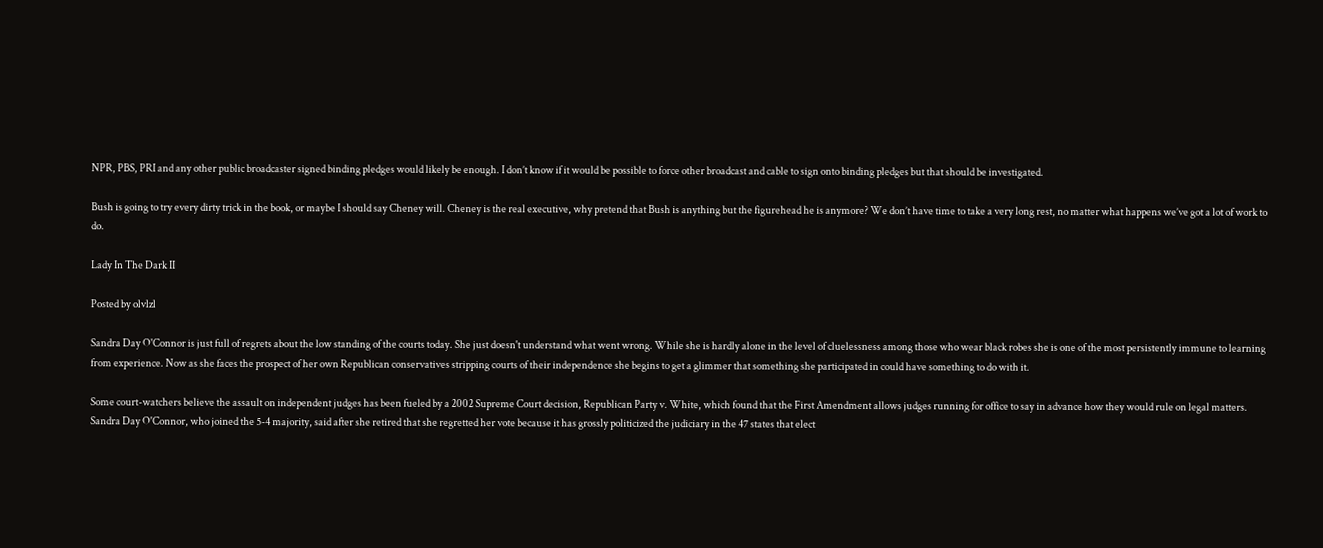NPR, PBS, PRI and any other public broadcaster signed binding pledges would likely be enough. I don’t know if it would be possible to force other broadcast and cable to sign onto binding pledges but that should be investigated.

Bush is going to try every dirty trick in the book, or maybe I should say Cheney will. Cheney is the real executive, why pretend that Bush is anything but the figurehead he is anymore? We don’t have time to take a very long rest, no matter what happens we’ve got a lot of work to do.

Lady In The Dark II

Posted by olvlzl

Sandra Day O'Connor is just full of regrets about the low standing of the courts today. She just doesn't understand what went wrong. While she is hardly alone in the level of cluelessness among those who wear black robes she is one of the most persistently immune to learning from experience. Now as she faces the prospect of her own Republican conservatives stripping courts of their independence she begins to get a glimmer that something she participated in could have something to do with it.

Some court-watchers believe the assault on independent judges has been fueled by a 2002 Supreme Court decision, Republican Party v. White, which found that the First Amendment allows judges running for office to say in advance how they would rule on legal matters. Sandra Day O'Connor, who joined the 5-4 majority, said after she retired that she regretted her vote because it has grossly politicized the judiciary in the 47 states that elect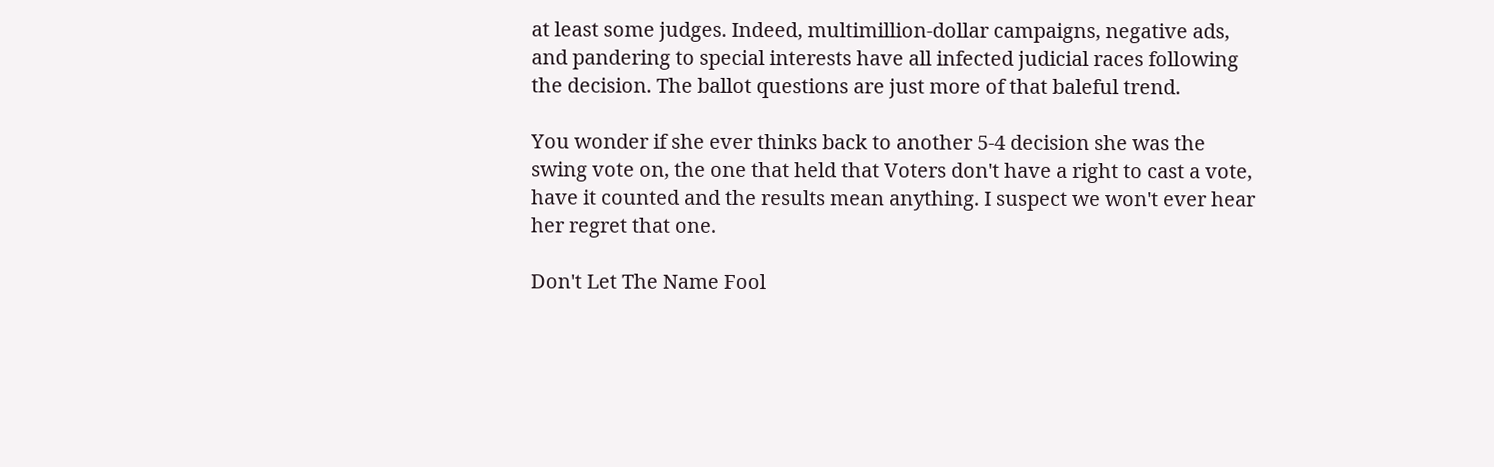at least some judges. Indeed, multimillion-dollar campaigns, negative ads, and pandering to special interests have all infected judicial races following the decision. The ballot questions are just more of that baleful trend.

You wonder if she ever thinks back to another 5-4 decision she was the swing vote on, the one that held that Voters don't have a right to cast a vote, have it counted and the results mean anything. I suspect we won't ever hear her regret that one.

Don't Let The Name Fool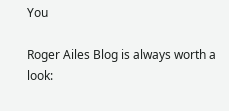You

Roger Ailes Blog is always worth a look: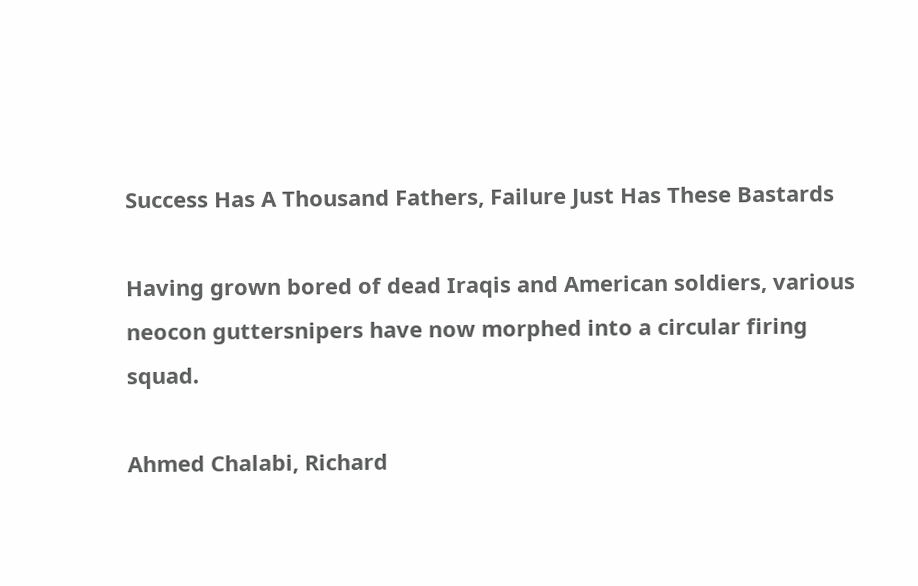Success Has A Thousand Fathers, Failure Just Has These Bastards

Having grown bored of dead Iraqis and American soldiers, various neocon guttersnipers have now morphed into a circular firing squad.

Ahmed Chalabi, Richard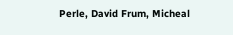Perle, David Frum, Micheal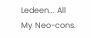Ledeen... All My Neo-cons.